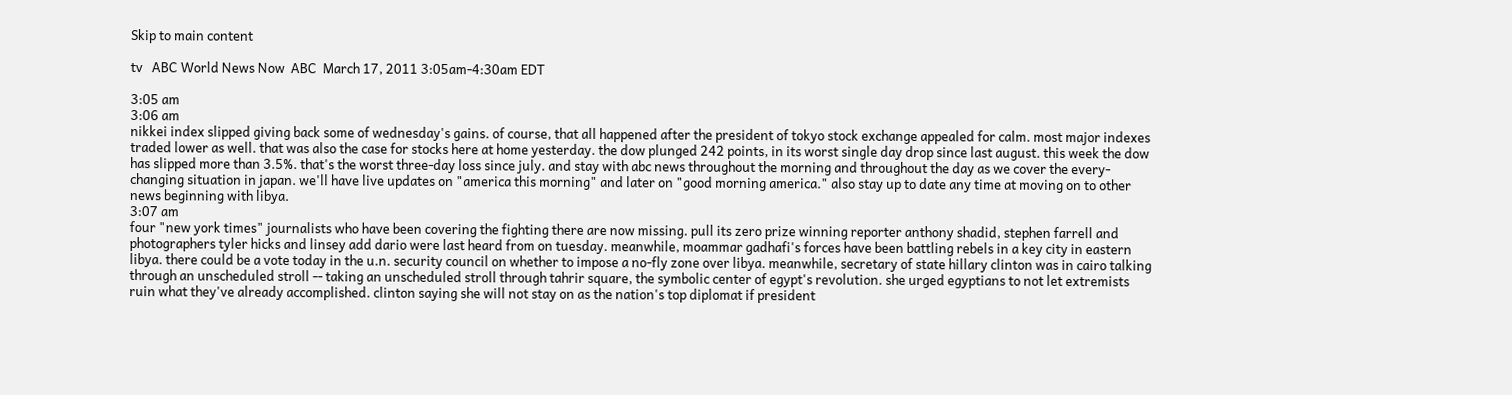Skip to main content

tv   ABC World News Now  ABC  March 17, 2011 3:05am-4:30am EDT

3:05 am
3:06 am
nikkei index slipped giving back some of wednesday's gains. of course, that all happened after the president of tokyo stock exchange appealed for calm. most major indexes traded lower as well. that was also the case for stocks here at home yesterday. the dow plunged 242 points, in its worst single day drop since last august. this week the dow has slipped more than 3.5%. that's the worst three-day loss since july. and stay with abc news throughout the morning and throughout the day as we cover the every-changing situation in japan. we'll have live updates on "america this morning" and later on "good morning america." also stay up to date any time at moving on to other news beginning with libya.
3:07 am
four "new york times" journalists who have been covering the fighting there are now missing. pull its zero prize winning reporter anthony shadid, stephen farrell and photographers tyler hicks and linsey add dario were last heard from on tuesday. meanwhile, moammar gadhafi's forces have been battling rebels in a key city in eastern libya. there could be a vote today in the u.n. security council on whether to impose a no-fly zone over libya. meanwhile, secretary of state hillary clinton was in cairo talking through an unscheduled stroll -- taking an unscheduled stroll through tahrir square, the symbolic center of egypt's revolution. she urged egyptians to not let extremists ruin what they've already accomplished. clinton saying she will not stay on as the nation's top diplomat if president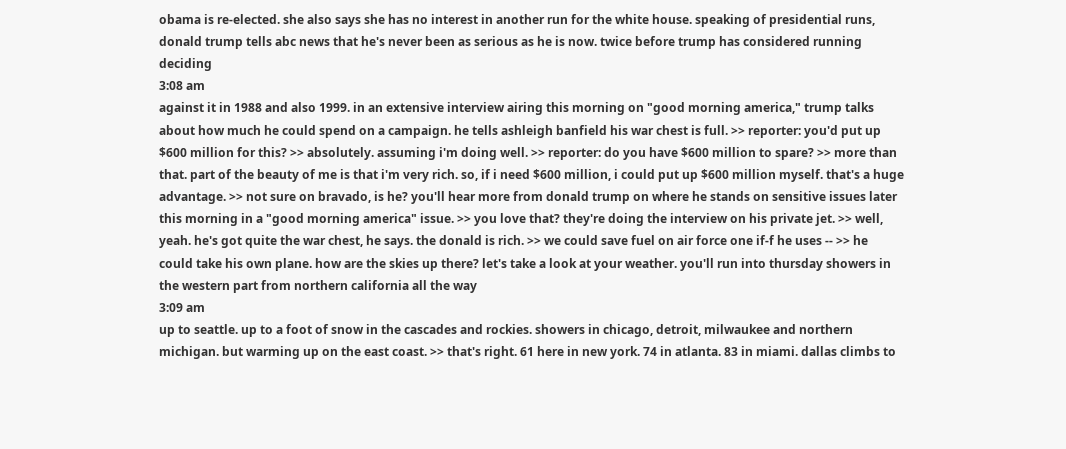obama is re-elected. she also says she has no interest in another run for the white house. speaking of presidential runs, donald trump tells abc news that he's never been as serious as he is now. twice before trump has considered running deciding
3:08 am
against it in 1988 and also 1999. in an extensive interview airing this morning on "good morning america," trump talks about how much he could spend on a campaign. he tells ashleigh banfield his war chest is full. >> reporter: you'd put up $600 million for this? >> absolutely. assuming i'm doing well. >> reporter: do you have $600 million to spare? >> more than that. part of the beauty of me is that i'm very rich. so, if i need $600 million, i could put up $600 million myself. that's a huge advantage. >> not sure on bravado, is he? you'll hear more from donald trump on where he stands on sensitive issues later this morning in a "good morning america" issue. >> you love that? they're doing the interview on his private jet. >> well, yeah. he's got quite the war chest, he says. the donald is rich. >> we could save fuel on air force one if-f he uses -- >> he could take his own plane. how are the skies up there? let's take a look at your weather. you'll run into thursday showers in the western part from northern california all the way
3:09 am
up to seattle. up to a foot of snow in the cascades and rockies. showers in chicago, detroit, milwaukee and northern michigan. but warming up on the east coast. >> that's right. 61 here in new york. 74 in atlanta. 83 in miami. dallas climbs to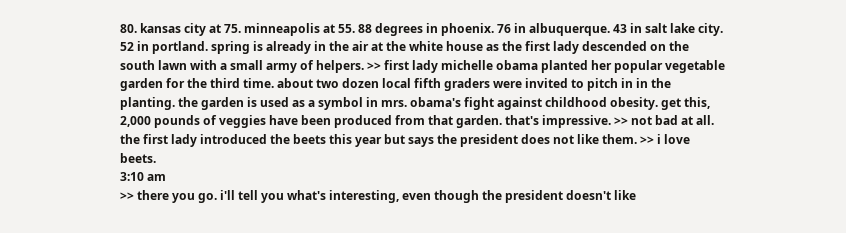80. kansas city at 75. minneapolis at 55. 88 degrees in phoenix. 76 in albuquerque. 43 in salt lake city. 52 in portland. spring is already in the air at the white house as the first lady descended on the south lawn with a small army of helpers. >> first lady michelle obama planted her popular vegetable garden for the third time. about two dozen local fifth graders were invited to pitch in in the planting. the garden is used as a symbol in mrs. obama's fight against childhood obesity. get this, 2,000 pounds of veggies have been produced from that garden. that's impressive. >> not bad at all. the first lady introduced the beets this year but says the president does not like them. >> i love beets.
3:10 am
>> there you go. i'll tell you what's interesting, even though the president doesn't like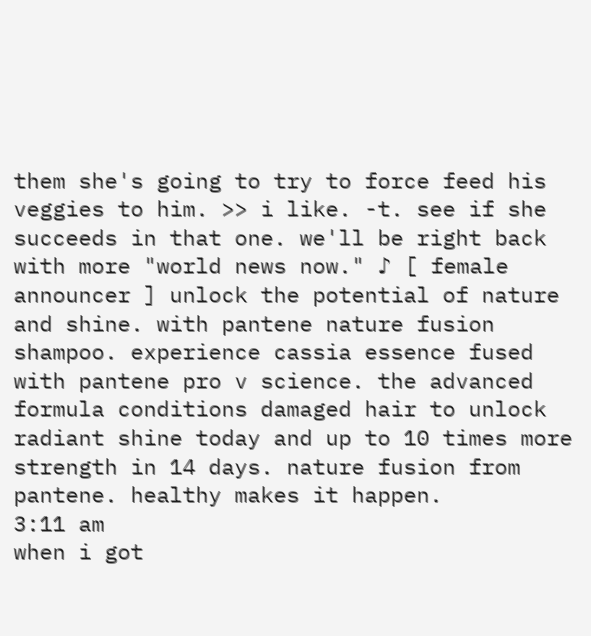them she's going to try to force feed his veggies to him. >> i like. -t. see if she succeeds in that one. we'll be right back with more "world news now." ♪ [ female announcer ] unlock the potential of nature and shine. with pantene nature fusion shampoo. experience cassia essence fused with pantene pro v science. the advanced formula conditions damaged hair to unlock radiant shine today and up to 10 times more strength in 14 days. nature fusion from pantene. healthy makes it happen.
3:11 am
when i got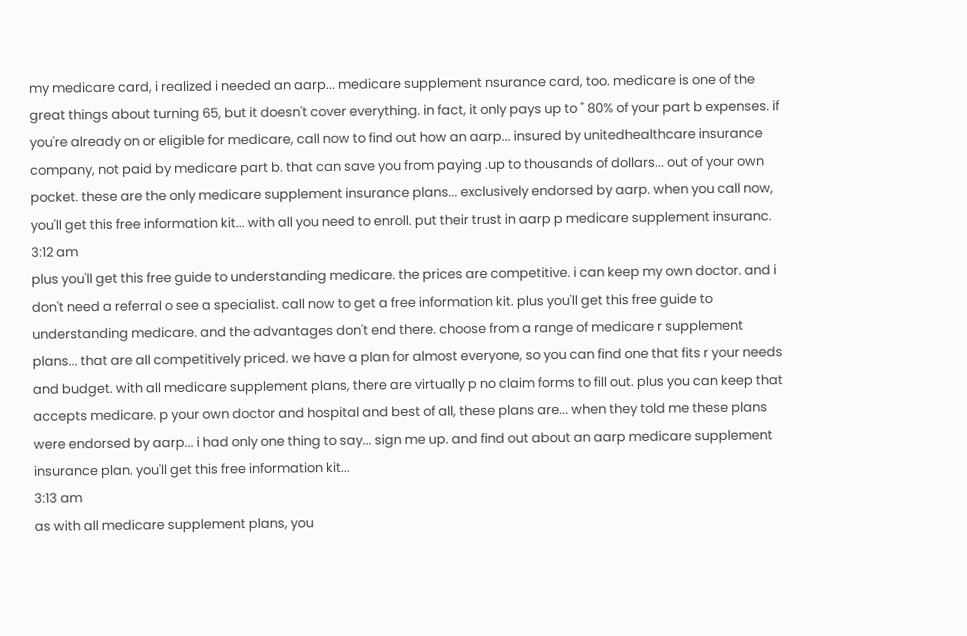my medicare card, i realized i needed an aarp... medicare supplement nsurance card, too. medicare is one of the great things about turning 65, but it doesn't cover everything. in fact, it only pays up to " 80% of your part b expenses. if you're already on or eligible for medicare, call now to find out how an aarp... insured by unitedhealthcare insurance company, not paid by medicare part b. that can save you from paying .up to thousands of dollars... out of your own pocket. these are the only medicare supplement insurance plans... exclusively endorsed by aarp. when you call now, you'll get this free information kit... with all you need to enroll. put their trust in aarp p medicare supplement insuranc.
3:12 am
plus you'll get this free guide to understanding medicare. the prices are competitive. i can keep my own doctor. and i don't need a referral o see a specialist. call now to get a free information kit. plus you'll get this free guide to understanding medicare. and the advantages don't end there. choose from a range of medicare r supplement plans... that are all competitively priced. we have a plan for almost everyone, so you can find one that fits r your needs and budget. with all medicare supplement plans, there are virtually p no claim forms to fill out. plus you can keep that accepts medicare. p your own doctor and hospital and best of all, these plans are... when they told me these plans were endorsed by aarp... i had only one thing to say... sign me up. and find out about an aarp medicare supplement insurance plan. you'll get this free information kit...
3:13 am
as with all medicare supplement plans, you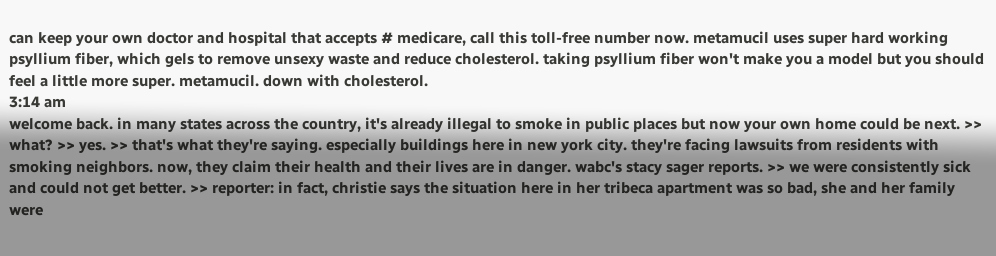can keep your own doctor and hospital that accepts # medicare, call this toll-free number now. metamucil uses super hard working psyllium fiber, which gels to remove unsexy waste and reduce cholesterol. taking psyllium fiber won't make you a model but you should feel a little more super. metamucil. down with cholesterol.
3:14 am
welcome back. in many states across the country, it's already illegal to smoke in public places but now your own home could be next. >> what? >> yes. >> that's what they're saying. especially buildings here in new york city. they're facing lawsuits from residents with smoking neighbors. now, they claim their health and their lives are in danger. wabc's stacy sager reports. >> we were consistently sick and could not get better. >> reporter: in fact, christie says the situation here in her tribeca apartment was so bad, she and her family were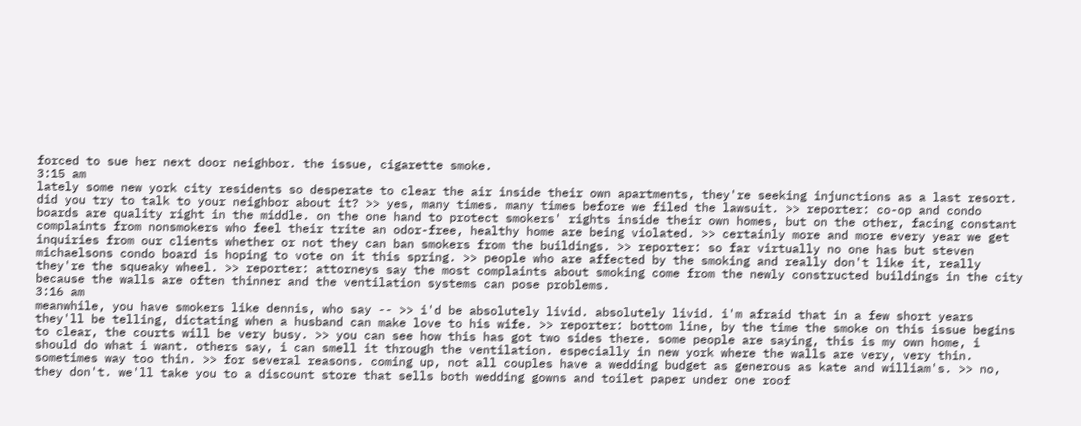forced to sue her next door neighbor. the issue, cigarette smoke.
3:15 am
lately some new york city residents so desperate to clear the air inside their own apartments, they're seeking injunctions as a last resort. did you try to talk to your neighbor about it? >> yes, many times. many times before we filed the lawsuit. >> reporter: co-op and condo boards are quality right in the middle. on the one hand to protect smokers' rights inside their own homes, but on the other, facing constant complaints from nonsmokers who feel their trite an odor-free, healthy home are being violated. >> certainly more and more every year we get inquiries from our clients whether or not they can ban smokers from the buildings. >> reporter: so far virtually no one has but steven michaelsons condo board is hoping to vote on it this spring. >> people who are affected by the smoking and really don't like it, really they're the squeaky wheel. >> reporter: attorneys say the most complaints about smoking come from the newly constructed buildings in the city because the walls are often thinner and the ventilation systems can pose problems.
3:16 am
meanwhile, you have smokers like dennis, who say -- >> i'd be absolutely livid. absolutely livid. i'm afraid that in a few short years they'll be telling, dictating when a husband can make love to his wife. >> reporter: bottom line, by the time the smoke on this issue begins to clear, the courts will be very busy. >> you can see how this has got two sides there. some people are saying, this is my own home, i should do what i want. others say, i can smell it through the ventilation. especially in new york where the walls are very, very thin. sometimes way too thin. >> for several reasons. coming up, not all couples have a wedding budget as generous as kate and william's. >> no, they don't. we'll take you to a discount store that sells both wedding gowns and toilet paper under one roof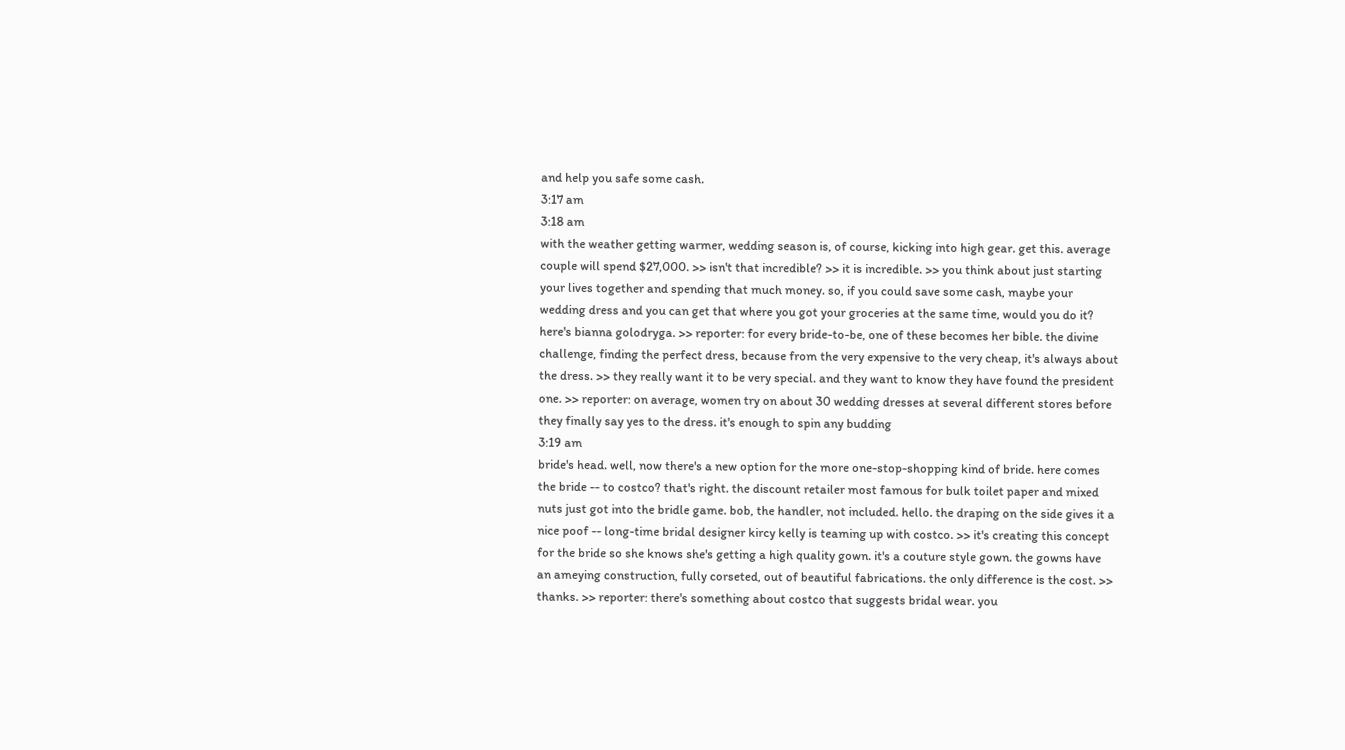and help you safe some cash.
3:17 am
3:18 am
with the weather getting warmer, wedding season is, of course, kicking into high gear. get this. average couple will spend $27,000. >> isn't that incredible? >> it is incredible. >> you think about just starting your lives together and spending that much money. so, if you could save some cash, maybe your wedding dress and you can get that where you got your groceries at the same time, would you do it? here's bianna golodryga. >> reporter: for every bride-to-be, one of these becomes her bible. the divine challenge, finding the perfect dress, because from the very expensive to the very cheap, it's always about the dress. >> they really want it to be very special. and they want to know they have found the president one. >> reporter: on average, women try on about 30 wedding dresses at several different stores before they finally say yes to the dress. it's enough to spin any budding
3:19 am
bride's head. well, now there's a new option for the more one-stop-shopping kind of bride. here comes the bride -- to costco? that's right. the discount retailer most famous for bulk toilet paper and mixed nuts just got into the bridle game. bob, the handler, not included. hello. the draping on the side gives it a nice poof -- long-time bridal designer kircy kelly is teaming up with costco. >> it's creating this concept for the bride so she knows she's getting a high quality gown. it's a couture style gown. the gowns have an ameying construction, fully corseted, out of beautiful fabrications. the only difference is the cost. >> thanks. >> reporter: there's something about costco that suggests bridal wear. you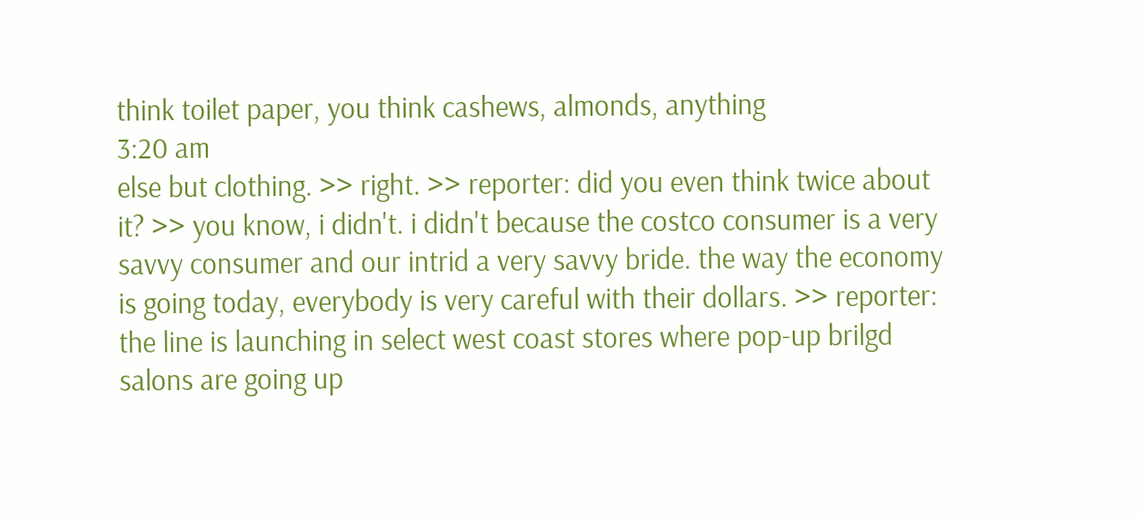think toilet paper, you think cashews, almonds, anything
3:20 am
else but clothing. >> right. >> reporter: did you even think twice about it? >> you know, i didn't. i didn't because the costco consumer is a very savvy consumer and our intrid a very savvy bride. the way the economy is going today, everybody is very careful with their dollars. >> reporter: the line is launching in select west coast stores where pop-up brilgd salons are going up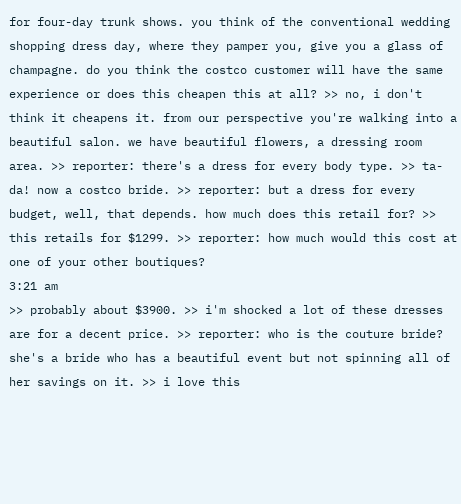for four-day trunk shows. you think of the conventional wedding shopping dress day, where they pamper you, give you a glass of champagne. do you think the costco customer will have the same experience or does this cheapen this at all? >> no, i don't think it cheapens it. from our perspective you're walking into a beautiful salon. we have beautiful flowers, a dressing room area. >> reporter: there's a dress for every body type. >> ta-da! now a costco bride. >> reporter: but a dress for every budget, well, that depends. how much does this retail for? >> this retails for $1299. >> reporter: how much would this cost at one of your other boutiques?
3:21 am
>> probably about $3900. >> i'm shocked a lot of these dresses are for a decent price. >> reporter: who is the couture bride? she's a bride who has a beautiful event but not spinning all of her savings on it. >> i love this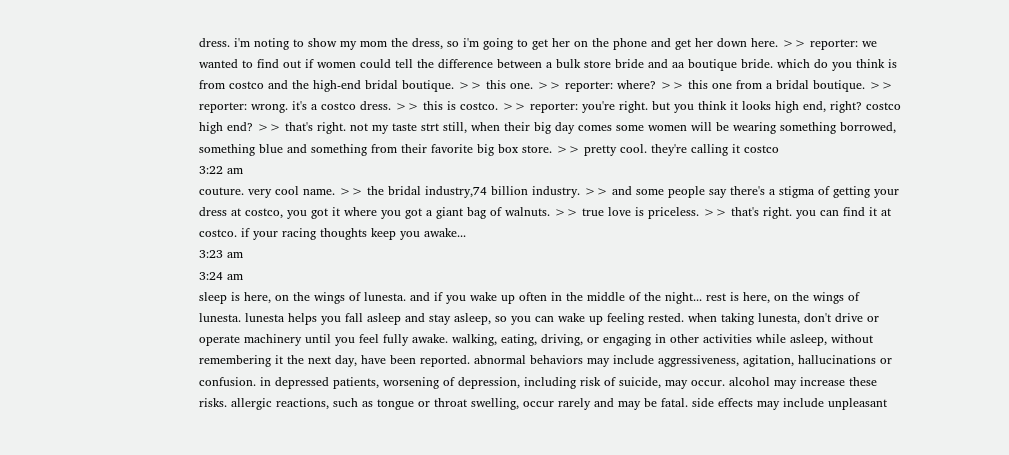dress. i'm noting to show my mom the dress, so i'm going to get her on the phone and get her down here. >> reporter: we wanted to find out if women could tell the difference between a bulk store bride and aa boutique bride. which do you think is from costco and the high-end bridal boutique. >> this one. >> reporter: where? >> this one from a bridal boutique. >> reporter: wrong. it's a costco dress. >> this is costco. >> reporter: you're right. but you think it looks high end, right? costco high end? >> that's right. not my taste strt still, when their big day comes some women will be wearing something borrowed, something blue and something from their favorite big box store. >> pretty cool. they're calling it costco
3:22 am
couture. very cool name. >> the bridal industry,74 billion industry. >> and some people say there's a stigma of getting your dress at costco, you got it where you got a giant bag of walnuts. >> true love is priceless. >> that's right. you can find it at costco. if your racing thoughts keep you awake...
3:23 am
3:24 am
sleep is here, on the wings of lunesta. and if you wake up often in the middle of the night... rest is here, on the wings of lunesta. lunesta helps you fall asleep and stay asleep, so you can wake up feeling rested. when taking lunesta, don't drive or operate machinery until you feel fully awake. walking, eating, driving, or engaging in other activities while asleep, without remembering it the next day, have been reported. abnormal behaviors may include aggressiveness, agitation, hallucinations or confusion. in depressed patients, worsening of depression, including risk of suicide, may occur. alcohol may increase these risks. allergic reactions, such as tongue or throat swelling, occur rarely and may be fatal. side effects may include unpleasant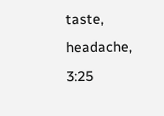taste, headache,
3:25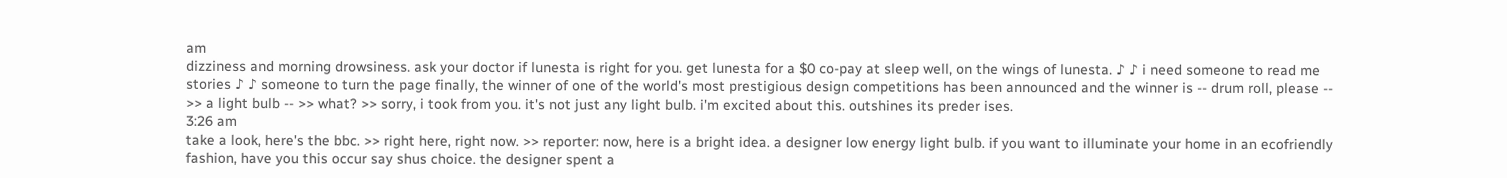am
dizziness and morning drowsiness. ask your doctor if lunesta is right for you. get lunesta for a $0 co-pay at sleep well, on the wings of lunesta. ♪ ♪ i need someone to read me stories ♪ ♪ someone to turn the page finally, the winner of one of the world's most prestigious design competitions has been announced and the winner is -- drum roll, please -- >> a light bulb -- >> what? >> sorry, i took from you. it's not just any light bulb. i'm excited about this. outshines its preder ises.
3:26 am
take a look, here's the bbc. >> right here, right now. >> reporter: now, here is a bright idea. a designer low energy light bulb. if you want to illuminate your home in an ecofriendly fashion, have you this occur say shus choice. the designer spent a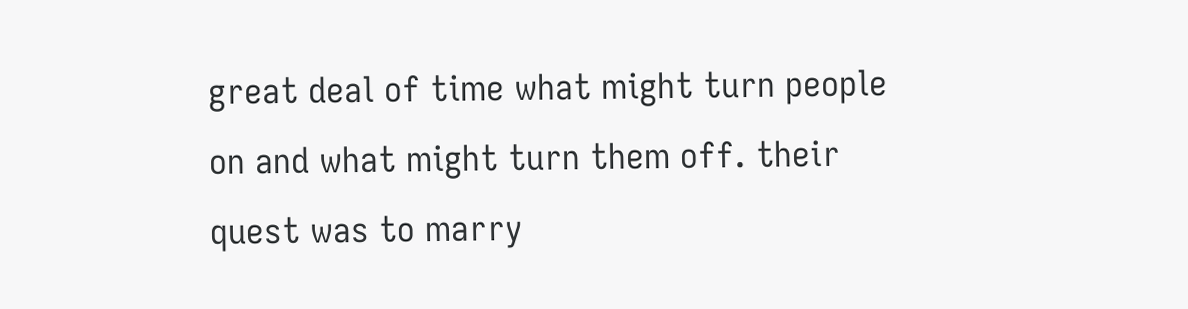great deal of time what might turn people on and what might turn them off. their quest was to marry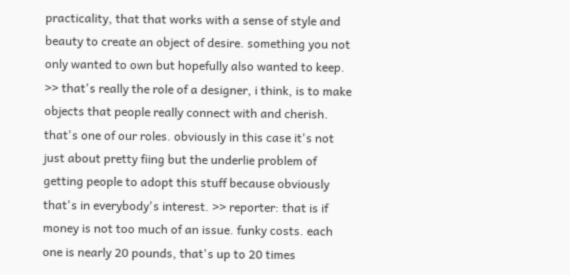practicality, that that works with a sense of style and beauty to create an object of desire. something you not only wanted to own but hopefully also wanted to keep. >> that's really the role of a designer, i think, is to make objects that people really connect with and cherish. that's one of our roles. obviously in this case it's not just about pretty fiing but the underlie problem of getting people to adopt this stuff because obviously that's in everybody's interest. >> reporter: that is if money is not too much of an issue. funky costs. each one is nearly 20 pounds, that's up to 20 times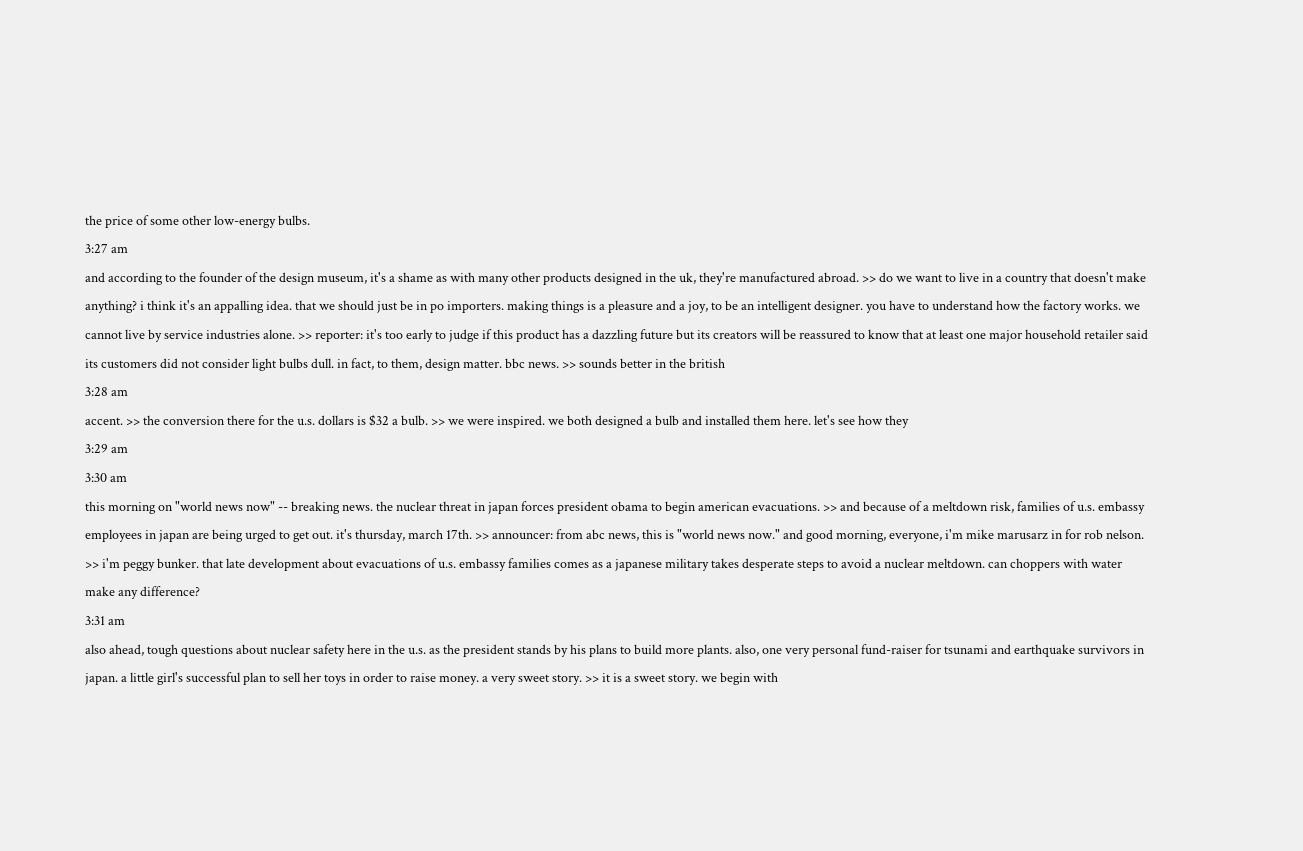the price of some other low-energy bulbs.
3:27 am
and according to the founder of the design museum, it's a shame as with many other products designed in the uk, they're manufactured abroad. >> do we want to live in a country that doesn't make anything? i think it's an appalling idea. that we should just be in po importers. making things is a pleasure and a joy, to be an intelligent designer. you have to understand how the factory works. we cannot live by service industries alone. >> reporter: it's too early to judge if this product has a dazzling future but its creators will be reassured to know that at least one major household retailer said its customers did not consider light bulbs dull. in fact, to them, design matter. bbc news. >> sounds better in the british
3:28 am
accent. >> the conversion there for the u.s. dollars is $32 a bulb. >> we were inspired. we both designed a bulb and installed them here. let's see how they
3:29 am
3:30 am
this morning on "world news now" -- breaking news. the nuclear threat in japan forces president obama to begin american evacuations. >> and because of a meltdown risk, families of u.s. embassy employees in japan are being urged to get out. it's thursday, march 17th. >> announcer: from abc news, this is "world news now." and good morning, everyone, i'm mike marusarz in for rob nelson. >> i'm peggy bunker. that late development about evacuations of u.s. embassy families comes as a japanese military takes desperate steps to avoid a nuclear meltdown. can choppers with water make any difference?
3:31 am
also ahead, tough questions about nuclear safety here in the u.s. as the president stands by his plans to build more plants. also, one very personal fund-raiser for tsunami and earthquake survivors in japan. a little girl's successful plan to sell her toys in order to raise money. a very sweet story. >> it is a sweet story. we begin with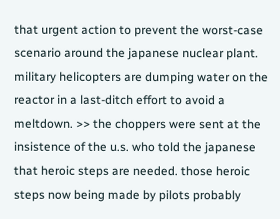that urgent action to prevent the worst-case scenario around the japanese nuclear plant. military helicopters are dumping water on the reactor in a last-ditch effort to avoid a meltdown. >> the choppers were sent at the insistence of the u.s. who told the japanese that heroic steps are needed. those heroic steps now being made by pilots probably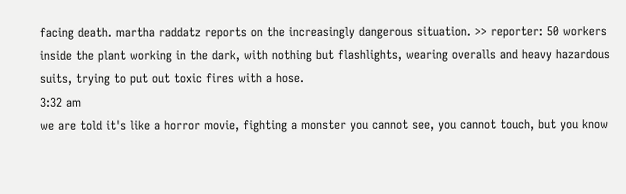facing death. martha raddatz reports on the increasingly dangerous situation. >> reporter: 50 workers inside the plant working in the dark, with nothing but flashlights, wearing overalls and heavy hazardous suits, trying to put out toxic fires with a hose.
3:32 am
we are told it's like a horror movie, fighting a monster you cannot see, you cannot touch, but you know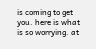is coming to get you. here is what is so worrying. at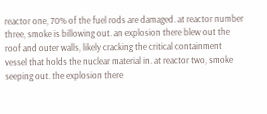reactor one, 70% of the fuel rods are damaged. at reactor number three, smoke is billowing out. an explosion there blew out the roof and outer walls, likely cracking the critical containment vessel that holds the nuclear material in. at reactor two, smoke seeping out. the explosion there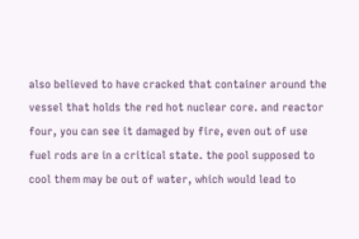also believed to have cracked that container around the vessel that holds the red hot nuclear core. and reactor four, you can see it damaged by fire, even out of use fuel rods are in a critical state. the pool supposed to cool them may be out of water, which would lead to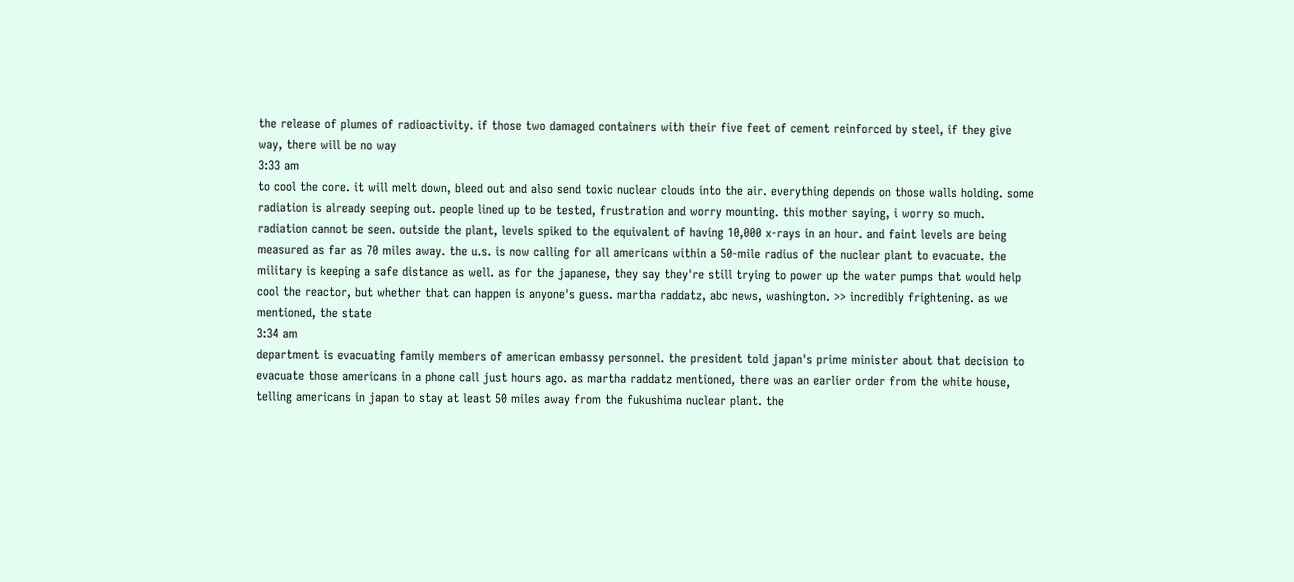the release of plumes of radioactivity. if those two damaged containers with their five feet of cement reinforced by steel, if they give way, there will be no way
3:33 am
to cool the core. it will melt down, bleed out and also send toxic nuclear clouds into the air. everything depends on those walls holding. some radiation is already seeping out. people lined up to be tested, frustration and worry mounting. this mother saying, i worry so much. radiation cannot be seen. outside the plant, levels spiked to the equivalent of having 10,000 x-rays in an hour. and faint levels are being measured as far as 70 miles away. the u.s. is now calling for all americans within a 50-mile radius of the nuclear plant to evacuate. the military is keeping a safe distance as well. as for the japanese, they say they're still trying to power up the water pumps that would help cool the reactor, but whether that can happen is anyone's guess. martha raddatz, abc news, washington. >> incredibly frightening. as we mentioned, the state
3:34 am
department is evacuating family members of american embassy personnel. the president told japan's prime minister about that decision to evacuate those americans in a phone call just hours ago. as martha raddatz mentioned, there was an earlier order from the white house, telling americans in japan to stay at least 50 miles away from the fukushima nuclear plant. the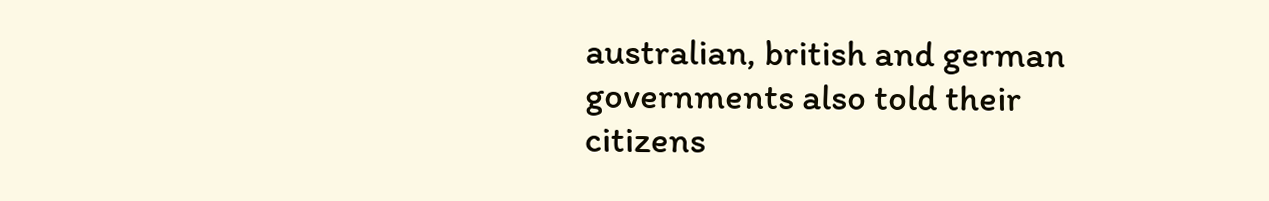australian, british and german governments also told their citizens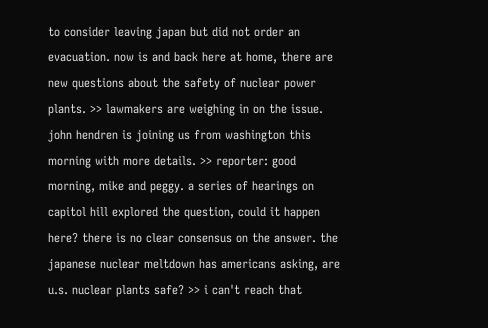to consider leaving japan but did not order an evacuation. now is and back here at home, there are new questions about the safety of nuclear power plants. >> lawmakers are weighing in on the issue. john hendren is joining us from washington this morning with more details. >> reporter: good morning, mike and peggy. a series of hearings on capitol hill explored the question, could it happen here? there is no clear consensus on the answer. the japanese nuclear meltdown has americans asking, are u.s. nuclear plants safe? >> i can't reach that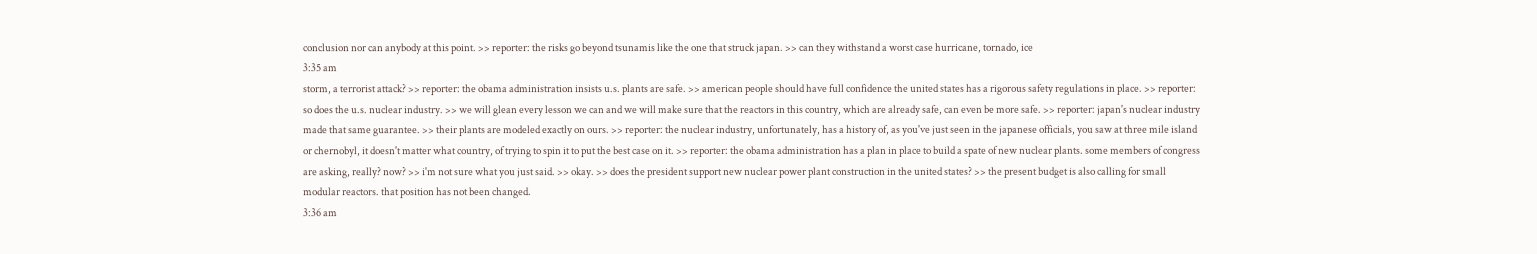conclusion nor can anybody at this point. >> reporter: the risks go beyond tsunamis like the one that struck japan. >> can they withstand a worst case hurricane, tornado, ice
3:35 am
storm, a terrorist attack? >> reporter: the obama administration insists u.s. plants are safe. >> american people should have full confidence the united states has a rigorous safety regulations in place. >> reporter: so does the u.s. nuclear industry. >> we will glean every lesson we can and we will make sure that the reactors in this country, which are already safe, can even be more safe. >> reporter: japan's nuclear industry made that same guarantee. >> their plants are modeled exactly on ours. >> reporter: the nuclear industry, unfortunately, has a history of, as you've just seen in the japanese officials, you saw at three mile island or chernobyl, it doesn't matter what country, of trying to spin it to put the best case on it. >> reporter: the obama administration has a plan in place to build a spate of new nuclear plants. some members of congress are asking, really? now? >> i'm not sure what you just said. >> okay. >> does the president support new nuclear power plant construction in the united states? >> the present budget is also calling for small modular reactors. that position has not been changed.
3:36 am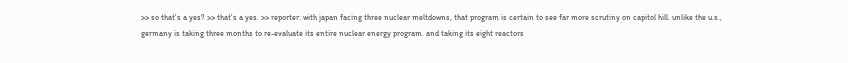>> so that's a yes? >> that's a yes. >> reporter: with japan facing three nuclear meltdowns, that program is certain to see far more scrutiny on capitol hill. unlike the u.s., germany is taking three months to re-evaluate its entire nuclear energy program. and taking its eight reactors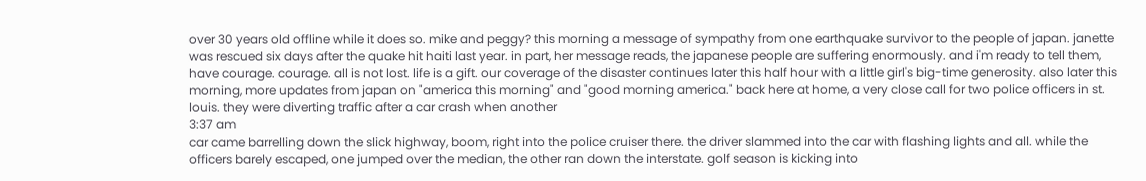over 30 years old offline while it does so. mike and peggy? this morning a message of sympathy from one earthquake survivor to the people of japan. janette was rescued six days after the quake hit haiti last year. in part, her message reads, the japanese people are suffering enormously. and i'm ready to tell them, have courage. courage. all is not lost. life is a gift. our coverage of the disaster continues later this half hour with a little girl's big-time generosity. also later this morning, more updates from japan on "america this morning" and "good morning america." back here at home, a very close call for two police officers in st. louis. they were diverting traffic after a car crash when another
3:37 am
car came barrelling down the slick highway, boom, right into the police cruiser there. the driver slammed into the car with flashing lights and all. while the officers barely escaped, one jumped over the median, the other ran down the interstate. golf season is kicking into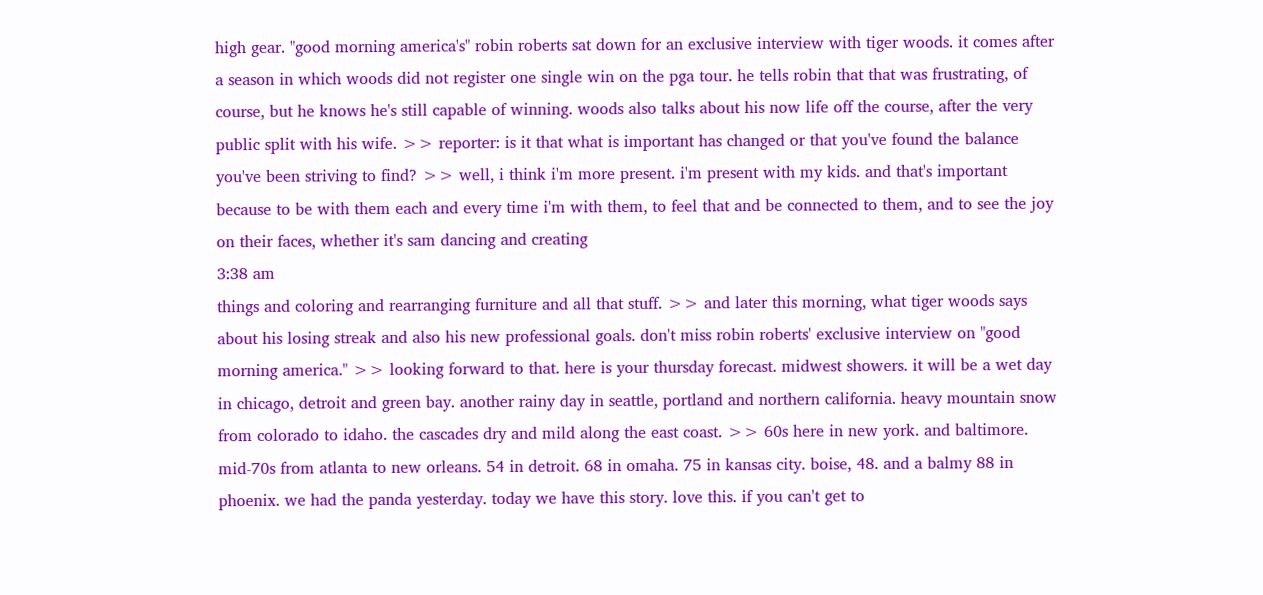high gear. "good morning america's" robin roberts sat down for an exclusive interview with tiger woods. it comes after a season in which woods did not register one single win on the pga tour. he tells robin that that was frustrating, of course, but he knows he's still capable of winning. woods also talks about his now life off the course, after the very public split with his wife. >> reporter: is it that what is important has changed or that you've found the balance you've been striving to find? >> well, i think i'm more present. i'm present with my kids. and that's important because to be with them each and every time i'm with them, to feel that and be connected to them, and to see the joy on their faces, whether it's sam dancing and creating
3:38 am
things and coloring and rearranging furniture and all that stuff. >> and later this morning, what tiger woods says about his losing streak and also his new professional goals. don't miss robin roberts' exclusive interview on "good morning america." >> looking forward to that. here is your thursday forecast. midwest showers. it will be a wet day in chicago, detroit and green bay. another rainy day in seattle, portland and northern california. heavy mountain snow from colorado to idaho. the cascades dry and mild along the east coast. >> 60s here in new york. and baltimore. mid-70s from atlanta to new orleans. 54 in detroit. 68 in omaha. 75 in kansas city. boise, 48. and a balmy 88 in phoenix. we had the panda yesterday. today we have this story. love this. if you can't get to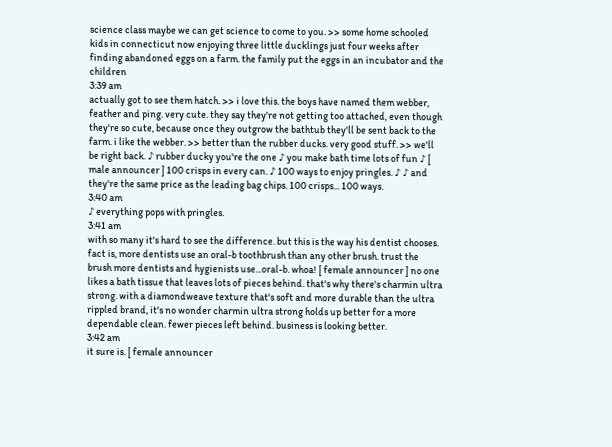science class maybe we can get science to come to you. >> some home schooled kids in connecticut now enjoying three little ducklings just four weeks after finding abandoned eggs on a farm. the family put the eggs in an incubator and the children
3:39 am
actually got to see them hatch. >> i love this. the boys have named them webber, feather and ping. very cute. they say they're not getting too attached, even though they're so cute, because once they outgrow the bathtub they'll be sent back to the farm. i like the webber. >> better than the rubber ducks. very good stuff. >> we'll be right back. ♪ rubber ducky you're the one ♪ you make bath time lots of fun ♪ [ male announcer ] 100 crisps in every can. ♪ 100 ways to enjoy pringles. ♪ ♪ and they're the same price as the leading bag chips. 100 crisps... 100 ways.
3:40 am
♪ everything pops with pringles.
3:41 am
with so many it's hard to see the difference. but this is the way his dentist chooses. fact is, more dentists use an oral-b toothbrush than any other brush. trust the brush more dentists and hygienists use...oral-b. whoa! [ female announcer ] no one likes a bath tissue that leaves lots of pieces behind. that's why there's charmin ultra strong. with a diamondweave texture that's soft and more durable than the ultra rippled brand, it's no wonder charmin ultra strong holds up better for a more dependable clean. fewer pieces left behind. business is looking better.
3:42 am
it sure is. [ female announcer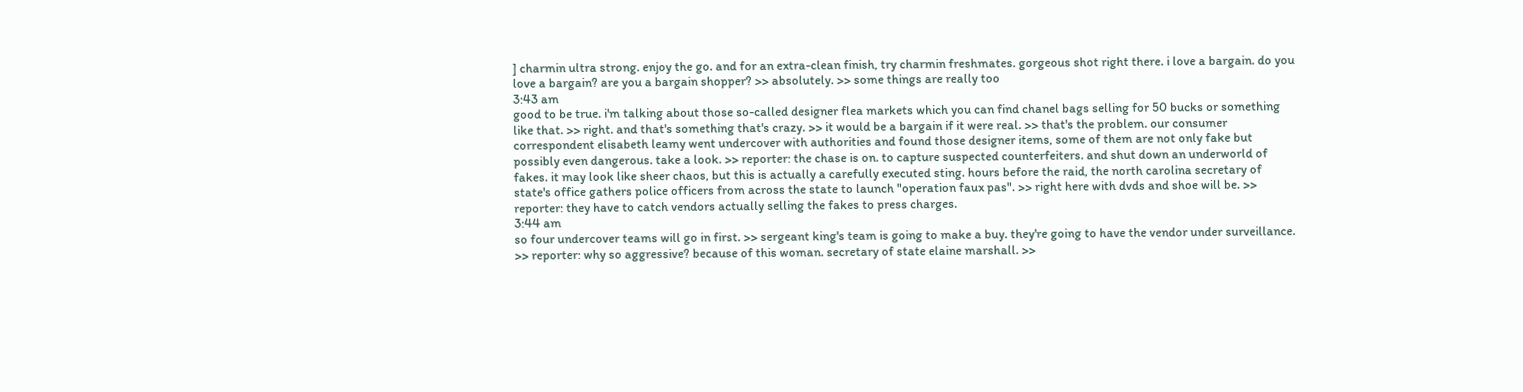] charmin ultra strong. enjoy the go. and for an extra-clean finish, try charmin freshmates. gorgeous shot right there. i love a bargain. do you love a bargain? are you a bargain shopper? >> absolutely. >> some things are really too
3:43 am
good to be true. i'm talking about those so-called designer flea markets which you can find chanel bags selling for 50 bucks or something like that. >> right. and that's something that's crazy. >> it would be a bargain if it were real. >> that's the problem. our consumer correspondent elisabeth leamy went undercover with authorities and found those designer items, some of them are not only fake but possibly even dangerous. take a look. >> reporter: the chase is on. to capture suspected counterfeiters. and shut down an underworld of fakes. it may look like sheer chaos, but this is actually a carefully executed sting. hours before the raid, the north carolina secretary of state's office gathers police officers from across the state to launch "operation faux pas". >> right here with dvds and shoe will be. >> reporter: they have to catch vendors actually selling the fakes to press charges.
3:44 am
so four undercover teams will go in first. >> sergeant king's team is going to make a buy. they're going to have the vendor under surveillance. >> reporter: why so aggressive? because of this woman. secretary of state elaine marshall. >>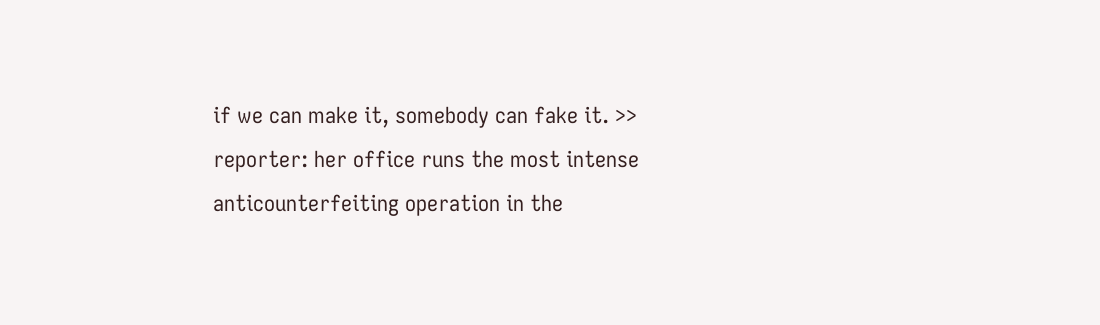if we can make it, somebody can fake it. >> reporter: her office runs the most intense anticounterfeiting operation in the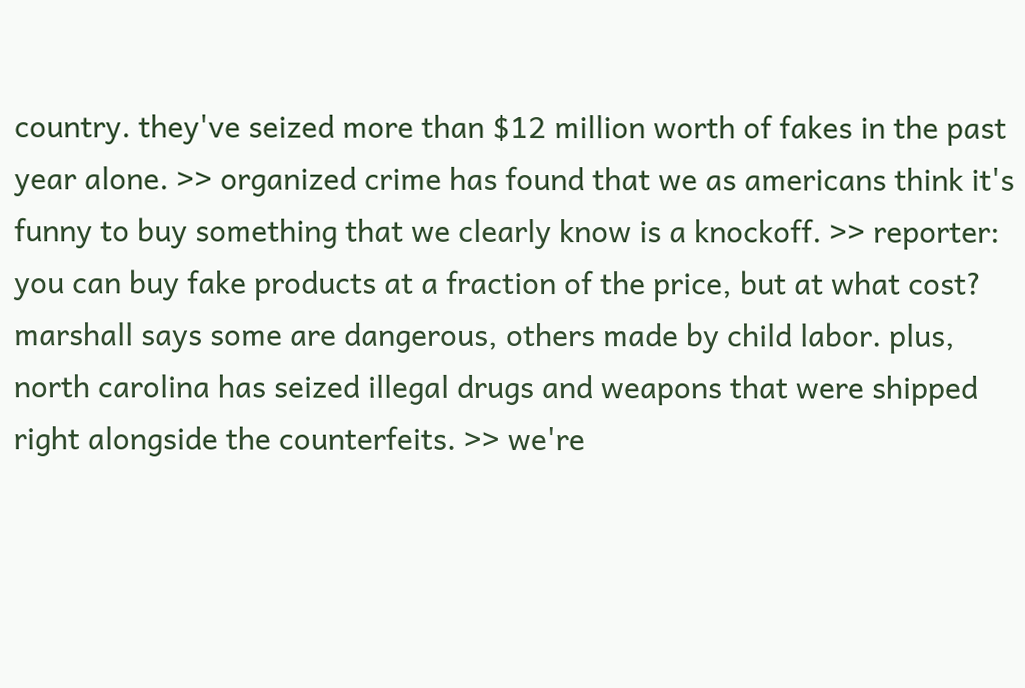country. they've seized more than $12 million worth of fakes in the past year alone. >> organized crime has found that we as americans think it's funny to buy something that we clearly know is a knockoff. >> reporter: you can buy fake products at a fraction of the price, but at what cost? marshall says some are dangerous, others made by child labor. plus, north carolina has seized illegal drugs and weapons that were shipped right alongside the counterfeits. >> we're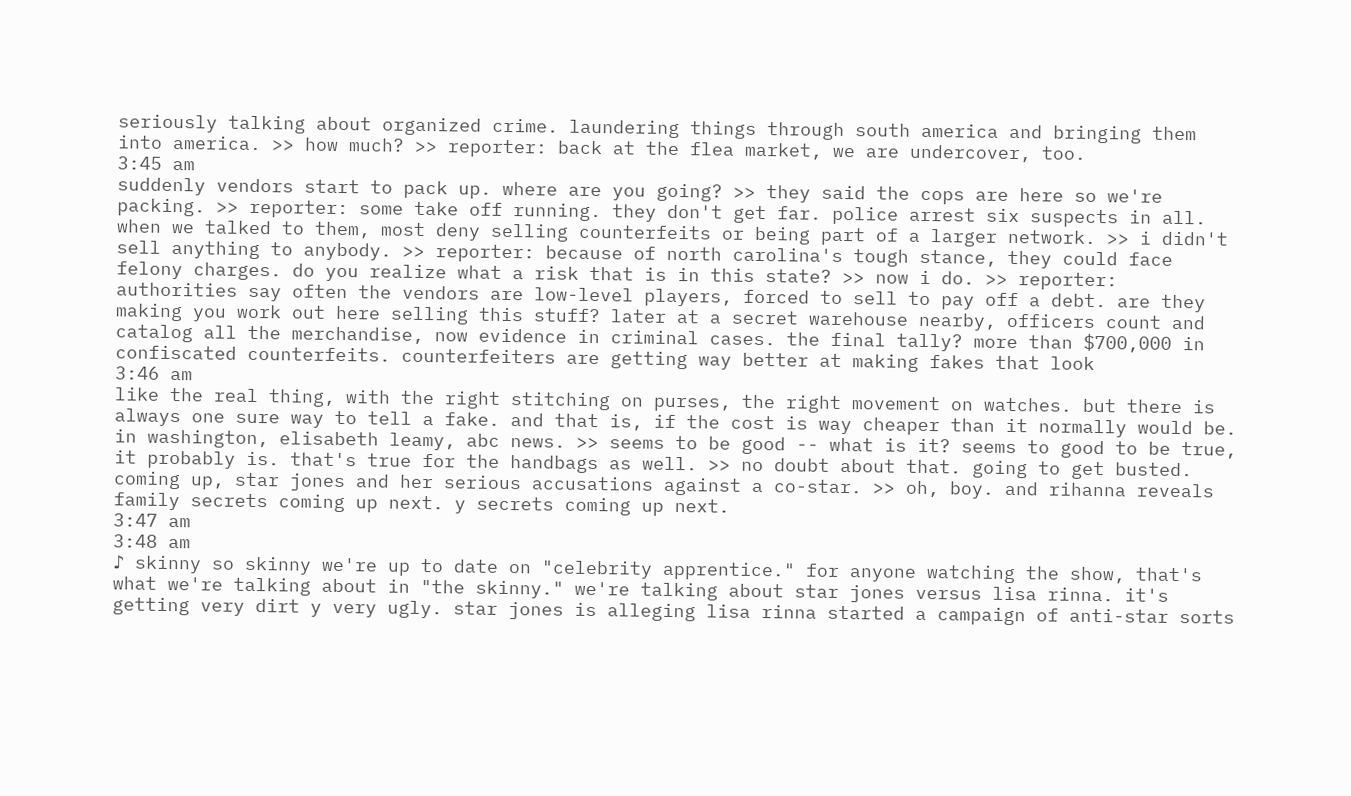seriously talking about organized crime. laundering things through south america and bringing them into america. >> how much? >> reporter: back at the flea market, we are undercover, too.
3:45 am
suddenly vendors start to pack up. where are you going? >> they said the cops are here so we're packing. >> reporter: some take off running. they don't get far. police arrest six suspects in all. when we talked to them, most deny selling counterfeits or being part of a larger network. >> i didn't sell anything to anybody. >> reporter: because of north carolina's tough stance, they could face felony charges. do you realize what a risk that is in this state? >> now i do. >> reporter: authorities say often the vendors are low-level players, forced to sell to pay off a debt. are they making you work out here selling this stuff? later at a secret warehouse nearby, officers count and catalog all the merchandise, now evidence in criminal cases. the final tally? more than $700,000 in confiscated counterfeits. counterfeiters are getting way better at making fakes that look
3:46 am
like the real thing, with the right stitching on purses, the right movement on watches. but there is always one sure way to tell a fake. and that is, if the cost is way cheaper than it normally would be. in washington, elisabeth leamy, abc news. >> seems to be good -- what is it? seems to good to be true, it probably is. that's true for the handbags as well. >> no doubt about that. going to get busted. coming up, star jones and her serious accusations against a co-star. >> oh, boy. and rihanna reveals family secrets coming up next. y secrets coming up next.
3:47 am
3:48 am
♪ skinny so skinny we're up to date on "celebrity apprentice." for anyone watching the show, that's what we're talking about in "the skinny." we're talking about star jones versus lisa rinna. it's getting very dirt y very ugly. star jones is alleging lisa rinna started a campaign of anti-star sorts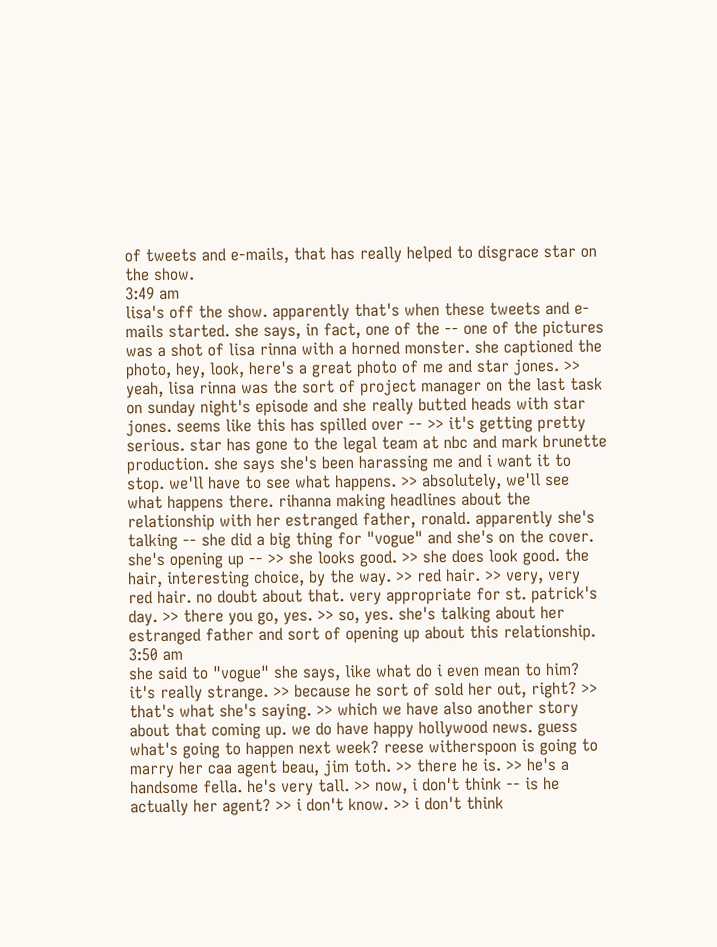of tweets and e-mails, that has really helped to disgrace star on the show.
3:49 am
lisa's off the show. apparently that's when these tweets and e-mails started. she says, in fact, one of the -- one of the pictures was a shot of lisa rinna with a horned monster. she captioned the photo, hey, look, here's a great photo of me and star jones. >> yeah, lisa rinna was the sort of project manager on the last task on sunday night's episode and she really butted heads with star jones. seems like this has spilled over -- >> it's getting pretty serious. star has gone to the legal team at nbc and mark brunette production. she says she's been harassing me and i want it to stop. we'll have to see what happens. >> absolutely, we'll see what happens there. rihanna making headlines about the relationship with her estranged father, ronald. apparently she's talking -- she did a big thing for "vogue" and she's on the cover. she's opening up -- >> she looks good. >> she does look good. the hair, interesting choice, by the way. >> red hair. >> very, very red hair. no doubt about that. very appropriate for st. patrick's day. >> there you go, yes. >> so, yes. she's talking about her estranged father and sort of opening up about this relationship.
3:50 am
she said to "vogue" she says, like what do i even mean to him? it's really strange. >> because he sort of sold her out, right? >> that's what she's saying. >> which we have also another story about that coming up. we do have happy hollywood news. guess what's going to happen next week? reese witherspoon is going to marry her caa agent beau, jim toth. >> there he is. >> he's a handsome fella. he's very tall. >> now, i don't think -- is he actually her agent? >> i don't know. >> i don't think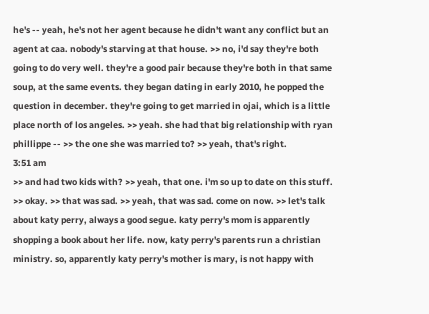he's -- yeah, he's not her agent because he didn't want any conflict but an agent at caa. nobody's starving at that house. >> no, i'd say they're both going to do very well. they're a good pair because they're both in that same soup, at the same events. they began dating in early 2010, he popped the question in december. they're going to get married in ojai, which is a little place north of los angeles. >> yeah. she had that big relationship with ryan phillippe -- >> the one she was married to? >> yeah, that's right.
3:51 am
>> and had two kids with? >> yeah, that one. i'm so up to date on this stuff. >> okay. >> that was sad. >> yeah, that was sad. come on now. >> let's talk about katy perry, always a good segue. katy perry's mom is apparently shopping a book about her life. now, katy perry's parents run a christian ministry. so, apparently katy perry's mother is mary, is not happy with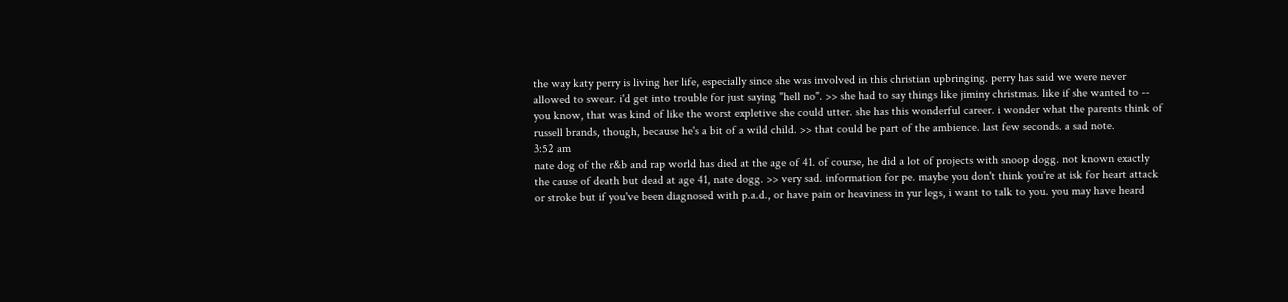the way katy perry is living her life, especially since she was involved in this christian upbringing. perry has said we were never allowed to swear. i'd get into trouble for just saying "hell no". >> she had to say things like jiminy christmas. like if she wanted to -- you know, that was kind of like the worst expletive she could utter. she has this wonderful career. i wonder what the parents think of russell brands, though, because he's a bit of a wild child. >> that could be part of the ambience. last few seconds. a sad note.
3:52 am
nate dog of the r&b and rap world has died at the age of 41. of course, he did a lot of projects with snoop dogg. not known exactly the cause of death but dead at age 41, nate dogg. >> very sad. information for pe. maybe you don't think you're at isk for heart attack or stroke but if you've been diagnosed with p.a.d., or have pain or heaviness in yur legs, i want to talk to you. you may have heard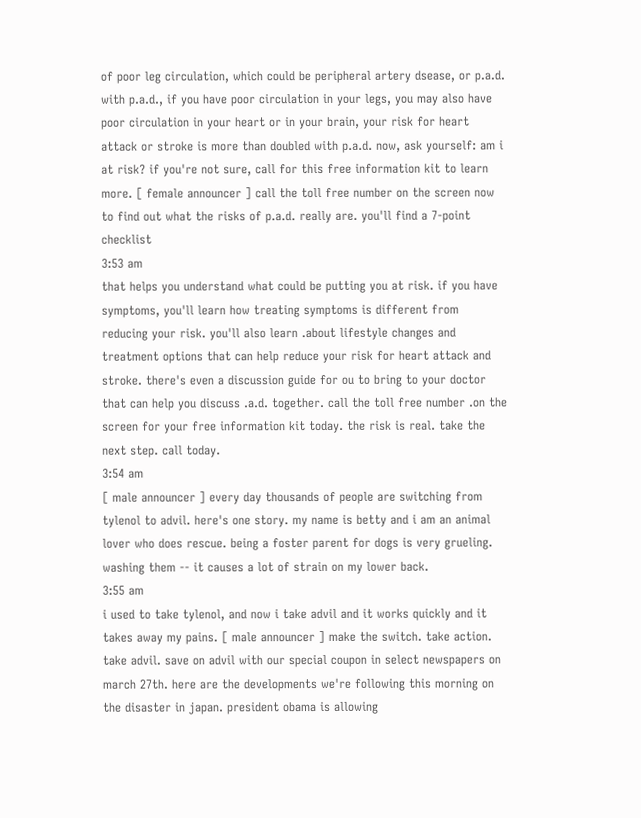of poor leg circulation, which could be peripheral artery dsease, or p.a.d. with p.a.d., if you have poor circulation in your legs, you may also have poor circulation in your heart or in your brain, your risk for heart attack or stroke is more than doubled with p.a.d. now, ask yourself: am i at risk? if you're not sure, call for this free information kit to learn more. [ female announcer ] call the toll free number on the screen now to find out what the risks of p.a.d. really are. you'll find a 7-point checklist
3:53 am
that helps you understand what could be putting you at risk. if you have symptoms, you'll learn how treating symptoms is different from reducing your risk. you'll also learn .about lifestyle changes and treatment options that can help reduce your risk for heart attack and stroke. there's even a discussion guide for ou to bring to your doctor that can help you discuss .a.d. together. call the toll free number .on the screen for your free information kit today. the risk is real. take the next step. call today.
3:54 am
[ male announcer ] every day thousands of people are switching from tylenol to advil. here's one story. my name is betty and i am an animal lover who does rescue. being a foster parent for dogs is very grueling. washing them -- it causes a lot of strain on my lower back.
3:55 am
i used to take tylenol, and now i take advil and it works quickly and it takes away my pains. [ male announcer ] make the switch. take action. take advil. save on advil with our special coupon in select newspapers on march 27th. here are the developments we're following this morning on the disaster in japan. president obama is allowing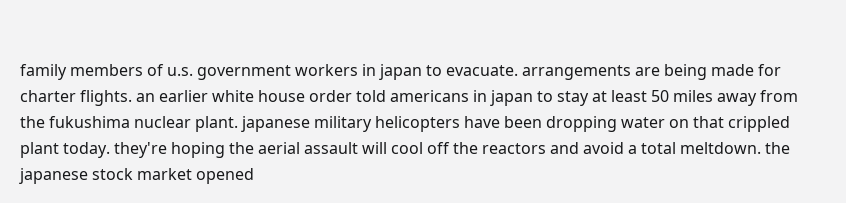family members of u.s. government workers in japan to evacuate. arrangements are being made for charter flights. an earlier white house order told americans in japan to stay at least 50 miles away from the fukushima nuclear plant. japanese military helicopters have been dropping water on that crippled plant today. they're hoping the aerial assault will cool off the reactors and avoid a total meltdown. the japanese stock market opened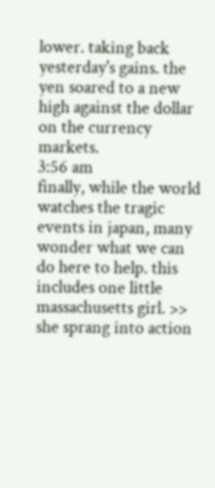lower. taking back yesterday's gains. the yen soared to a new high against the dollar on the currency markets.
3:56 am
finally, while the world watches the tragic events in japan, many wonder what we can do here to help. this includes one little massachusetts girl. >> she sprang into action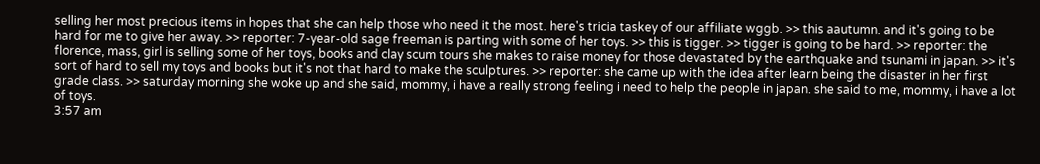selling her most precious items in hopes that she can help those who need it the most. here's tricia taskey of our affiliate wggb. >> this aautumn. and it's going to be hard for me to give her away. >> reporter: 7-year-old sage freeman is parting with some of her toys. >> this is tigger. >> tigger is going to be hard. >> reporter: the florence, mass, girl is selling some of her toys, books and clay scum tours she makes to raise money for those devastated by the earthquake and tsunami in japan. >> it's sort of hard to sell my toys and books but it's not that hard to make the sculptures. >> reporter: she came up with the idea after learn being the disaster in her first grade class. >> saturday morning she woke up and she said, mommy, i have a really strong feeling i need to help the people in japan. she said to me, mommy, i have a lot of toys.
3:57 am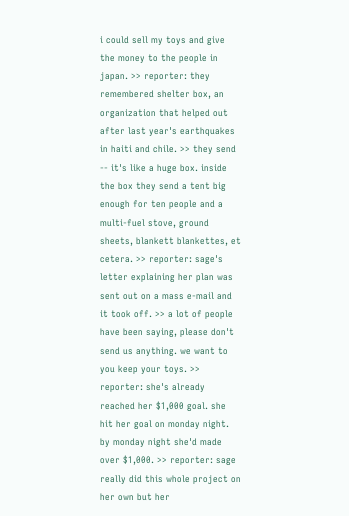i could sell my toys and give the money to the people in japan. >> reporter: they remembered shelter box, an organization that helped out after last year's earthquakes in haiti and chile. >> they send -- it's like a huge box. inside the box they send a tent big enough for ten people and a multi-fuel stove, ground sheets, blankett blankettes, et cetera. >> reporter: sage's letter explaining her plan was sent out on a mass e-mail and it took off. >> a lot of people have been saying, please don't send us anything. we want to you keep your toys. >> reporter: she's already reached her $1,000 goal. she hit her goal on monday night. by monday night she'd made over $1,000. >> reporter: sage really did this whole project on her own but her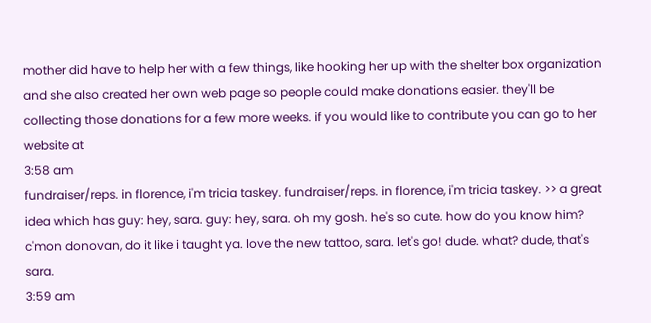mother did have to help her with a few things, like hooking her up with the shelter box organization and she also created her own web page so people could make donations easier. they'll be collecting those donations for a few more weeks. if you would like to contribute you can go to her website at
3:58 am
fundraiser/reps. in florence, i'm tricia taskey. fundraiser/reps. in florence, i'm tricia taskey. >> a great idea which has guy: hey, sara. guy: hey, sara. oh my gosh. he's so cute. how do you know him? c'mon donovan, do it like i taught ya. love the new tattoo, sara. let's go! dude. what? dude, that's sara.
3:59 am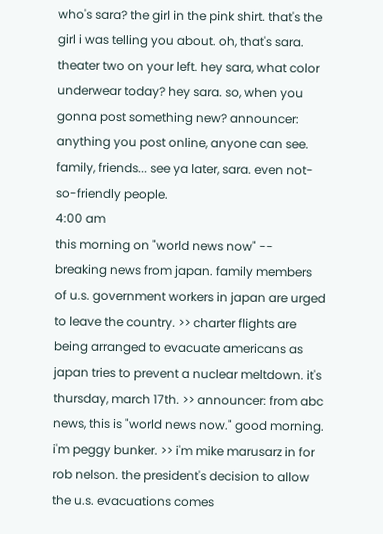who's sara? the girl in the pink shirt. that's the girl i was telling you about. oh, that's sara. theater two on your left. hey sara, what color underwear today? hey sara. so, when you gonna post something new? announcer: anything you post online, anyone can see. family, friends... see ya later, sara. even not-so-friendly people.
4:00 am
this morning on "world news now" -- breaking news from japan. family members of u.s. government workers in japan are urged to leave the country. >> charter flights are being arranged to evacuate americans as japan tries to prevent a nuclear meltdown. it's thursday, march 17th. >> announcer: from abc news, this is "world news now." good morning. i'm peggy bunker. >> i'm mike marusarz in for rob nelson. the president's decision to allow the u.s. evacuations comes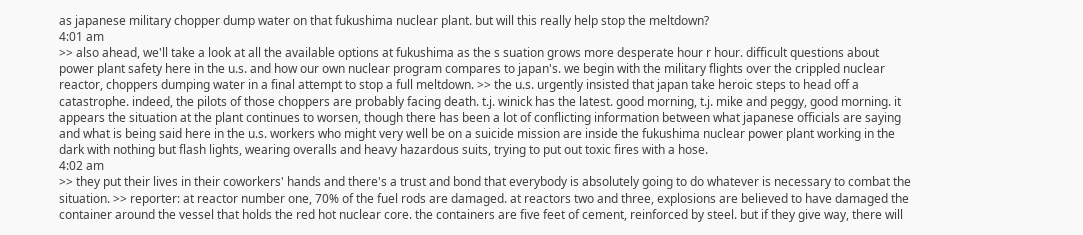as japanese military chopper dump water on that fukushima nuclear plant. but will this really help stop the meltdown?
4:01 am
>> also ahead, we'll take a look at all the available options at fukushima as the s suation grows more desperate hour r hour. difficult questions about power plant safety here in the u.s. and how our own nuclear program compares to japan's. we begin with the military flights over the crippled nuclear reactor, choppers dumping water in a final attempt to stop a full meltdown. >> the u.s. urgently insisted that japan take heroic steps to head off a catastrophe. indeed, the pilots of those choppers are probably facing death. t.j. winick has the latest. good morning, t.j. mike and peggy, good morning. it appears the situation at the plant continues to worsen, though there has been a lot of conflicting information between what japanese officials are saying and what is being said here in the u.s. workers who might very well be on a suicide mission are inside the fukushima nuclear power plant working in the dark with nothing but flash lights, wearing overalls and heavy hazardous suits, trying to put out toxic fires with a hose.
4:02 am
>> they put their lives in their coworkers' hands and there's a trust and bond that everybody is absolutely going to do whatever is necessary to combat the situation. >> reporter: at reactor number one, 70% of the fuel rods are damaged. at reactors two and three, explosions are believed to have damaged the container around the vessel that holds the red hot nuclear core. the containers are five feet of cement, reinforced by steel. but if they give way, there will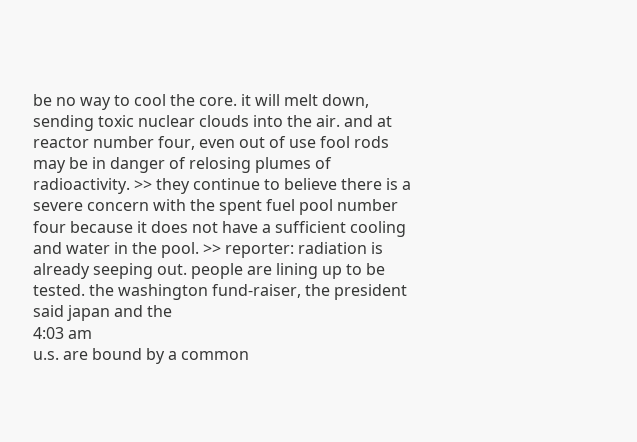be no way to cool the core. it will melt down, sending toxic nuclear clouds into the air. and at reactor number four, even out of use fool rods may be in danger of relosing plumes of radioactivity. >> they continue to believe there is a severe concern with the spent fuel pool number four because it does not have a sufficient cooling and water in the pool. >> reporter: radiation is already seeping out. people are lining up to be tested. the washington fund-raiser, the president said japan and the
4:03 am
u.s. are bound by a common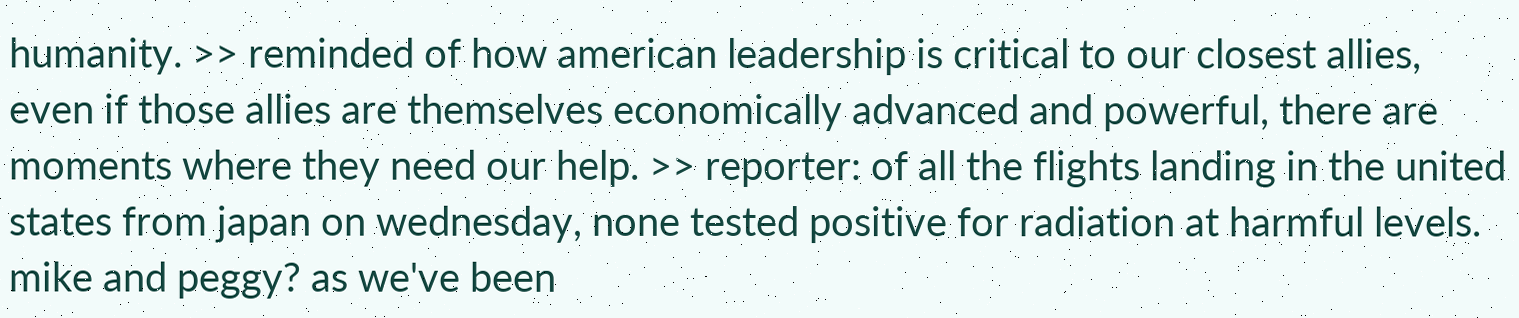humanity. >> reminded of how american leadership is critical to our closest allies, even if those allies are themselves economically advanced and powerful, there are moments where they need our help. >> reporter: of all the flights landing in the united states from japan on wednesday, none tested positive for radiation at harmful levels. mike and peggy? as we've been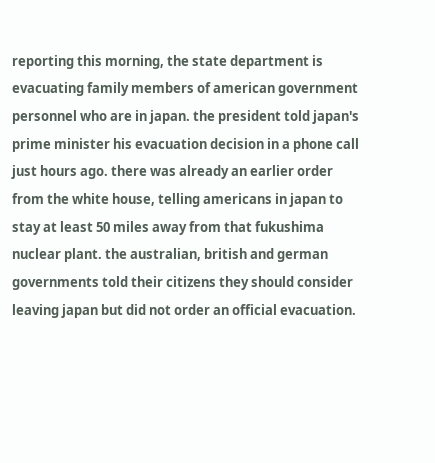reporting this morning, the state department is evacuating family members of american government personnel who are in japan. the president told japan's prime minister his evacuation decision in a phone call just hours ago. there was already an earlier order from the white house, telling americans in japan to stay at least 50 miles away from that fukushima nuclear plant. the australian, british and german governments told their citizens they should consider leaving japan but did not order an official evacuation.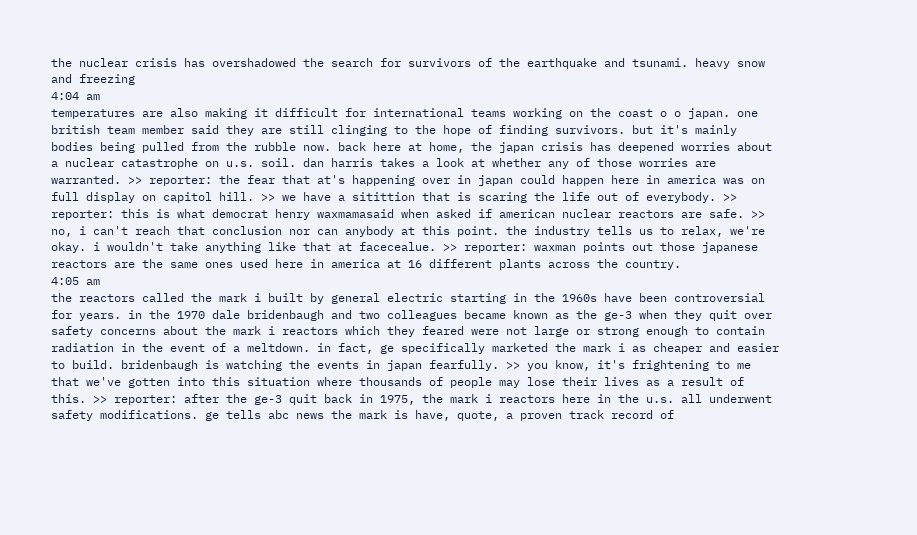the nuclear crisis has overshadowed the search for survivors of the earthquake and tsunami. heavy snow and freezing
4:04 am
temperatures are also making it difficult for international teams working on the coast o o japan. one british team member said they are still clinging to the hope of finding survivors. but it's mainly bodies being pulled from the rubble now. back here at home, the japan crisis has deepened worries about a nuclear catastrophe on u.s. soil. dan harris takes a look at whether any of those worries are warranted. >> reporter: the fear that at's happening over in japan could happen here in america was on full display on capitol hill. >> we have a sitittion that is scaring the life out of everybody. >> reporter: this is what democrat henry waxmamasaid when asked if american nuclear reactors are safe. >> no, i can't reach that conclusion nor can anybody at this point. the industry tells us to relax, we're okay. i wouldn't take anything like that at facecealue. >> reporter: waxman points out those japanese reactors are the same ones used here in america at 16 different plants across the country.
4:05 am
the reactors called the mark i built by general electric starting in the 1960s have been controversial for years. in the 1970 dale bridenbaugh and two colleagues became known as the ge-3 when they quit over safety concerns about the mark i reactors which they feared were not large or strong enough to contain radiation in the event of a meltdown. in fact, ge specifically marketed the mark i as cheaper and easier to build. bridenbaugh is watching the events in japan fearfully. >> you know, it's frightening to me that we've gotten into this situation where thousands of people may lose their lives as a result of this. >> reporter: after the ge-3 quit back in 1975, the mark i reactors here in the u.s. all underwent safety modifications. ge tells abc news the mark is have, quote, a proven track record of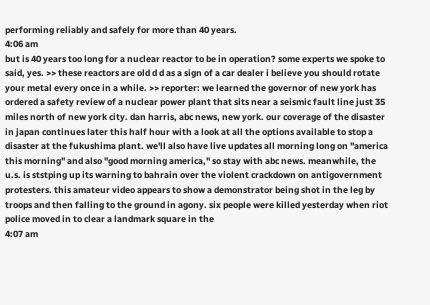performing reliably and safely for more than 40 years.
4:06 am
but is 40 years too long for a nuclear reactor to be in operation? some experts we spoke to said, yes. >> these reactors are old d d as a sign of a car dealer i believe you should rotate your metal every once in a while. >> reporter: we learned the governor of new york has ordered a safety review of a nuclear power plant that sits near a seismic fault line just 35 miles north of new york city. dan harris, abc news, new york. our coverage of the disaster in japan continues later this half hour with a look at all the options available to stop a disaster at the fukushima plant. we'll also have live updates all morning long on "america this morning" and also "good morning america," so stay with abc news. meanwhile, the u.s. is ststping up its warning to bahrain over the violent crackdown on antigovernment protesters. this amateur video appears to show a demonstrator being shot in the leg by troops and then falling to the ground in agony. six people were killed yesterday when riot police moved in to clear a landmark square in the
4:07 am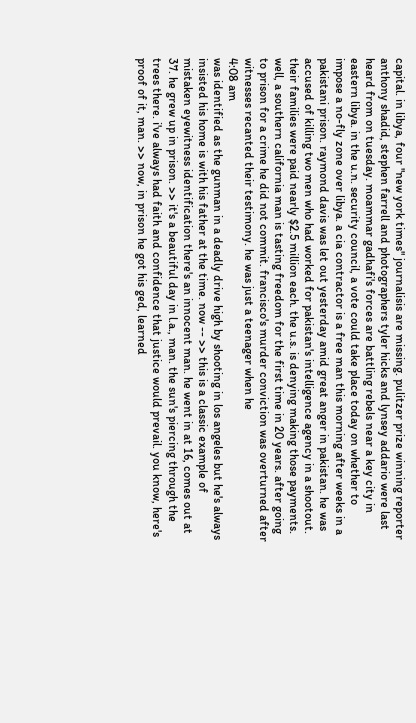capital. in libya, four "new york times" journalisis are missing. pulitzer prize winning reporter anthony shadid, stephen farrell and photographers tyler hicks and lynsey addario were last heard from on tuesday. moammar gadhafi's forces are battling rebels near a key city in eastern libya. in the u.n. security council, a vote could take place today on whether to impose a no-fly zone over libya. a cia contractor is a free man this morning after weeks in a pakistani prison. raymond davis was let out yesterday amid great anger in pakistan. he was accused of killing two men who had worked for pakistan's intelligence agency in a shootout. their families were paid nearly $2.5 million each. the u.s. is denying making those payments. well, a southern california man is tasting freedom for the first time in 20 years. after going to prison for a crime he did not commit. francisco's murder conviction was overturned after witnesses recanted their testimony. he was just a teenager when he
4:08 am
was identified as the gunman in a deadly drive high by shooting in los angeles but he's always insisted his home is with his father at the time. now -- >> this is a classic example of mistaken eyewitness identification there's an innocent man. he went in at 16, comes out at 37. he grew up in prison. >> it's a beautiful day in l.a., man. the sun's piercing through the trees there. i've always had faith and confidence that justice would prevail. you know, here's proof of it, man. >> now, in prison he got his ged, learned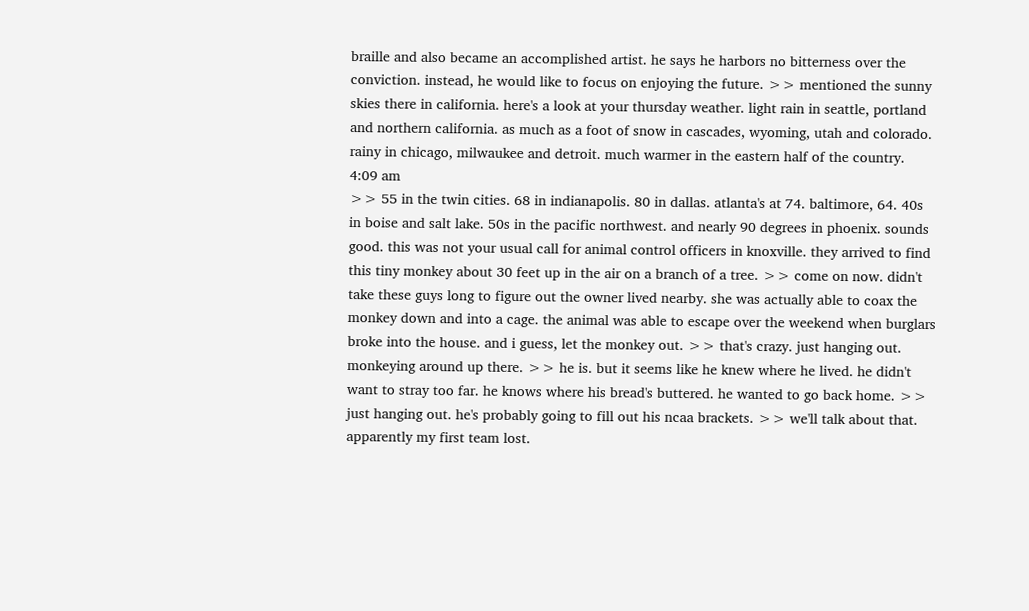braille and also became an accomplished artist. he says he harbors no bitterness over the conviction. instead, he would like to focus on enjoying the future. >> mentioned the sunny skies there in california. here's a look at your thursday weather. light rain in seattle, portland and northern california. as much as a foot of snow in cascades, wyoming, utah and colorado. rainy in chicago, milwaukee and detroit. much warmer in the eastern half of the country.
4:09 am
>> 55 in the twin cities. 68 in indianapolis. 80 in dallas. atlanta's at 74. baltimore, 64. 40s in boise and salt lake. 50s in the pacific northwest. and nearly 90 degrees in phoenix. sounds good. this was not your usual call for animal control officers in knoxville. they arrived to find this tiny monkey about 30 feet up in the air on a branch of a tree. >> come on now. didn't take these guys long to figure out the owner lived nearby. she was actually able to coax the monkey down and into a cage. the animal was able to escape over the weekend when burglars broke into the house. and i guess, let the monkey out. >> that's crazy. just hanging out. monkeying around up there. >> he is. but it seems like he knew where he lived. he didn't want to stray too far. he knows where his bread's buttered. he wanted to go back home. >> just hanging out. he's probably going to fill out his ncaa brackets. >> we'll talk about that. apparently my first team lost.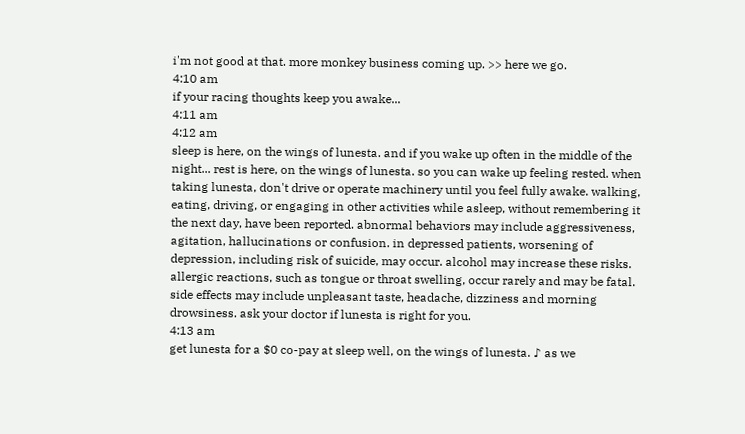i'm not good at that. more monkey business coming up. >> here we go.
4:10 am
if your racing thoughts keep you awake...
4:11 am
4:12 am
sleep is here, on the wings of lunesta. and if you wake up often in the middle of the night... rest is here, on the wings of lunesta. so you can wake up feeling rested. when taking lunesta, don't drive or operate machinery until you feel fully awake. walking, eating, driving, or engaging in other activities while asleep, without remembering it the next day, have been reported. abnormal behaviors may include aggressiveness, agitation, hallucinations or confusion. in depressed patients, worsening of depression, including risk of suicide, may occur. alcohol may increase these risks. allergic reactions, such as tongue or throat swelling, occur rarely and may be fatal. side effects may include unpleasant taste, headache, dizziness and morning drowsiness. ask your doctor if lunesta is right for you.
4:13 am
get lunesta for a $0 co-pay at sleep well, on the wings of lunesta. ♪ as we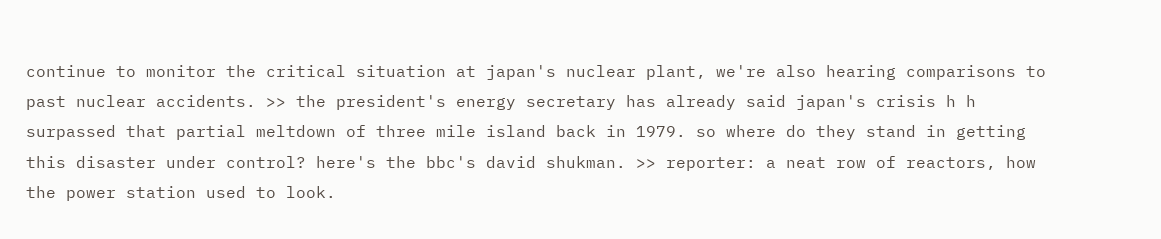continue to monitor the critical situation at japan's nuclear plant, we're also hearing comparisons to past nuclear accidents. >> the president's energy secretary has already said japan's crisis h h surpassed that partial meltdown of three mile island back in 1979. so where do they stand in getting this disaster under control? here's the bbc's david shukman. >> reporter: a neat row of reactors, how the power station used to look.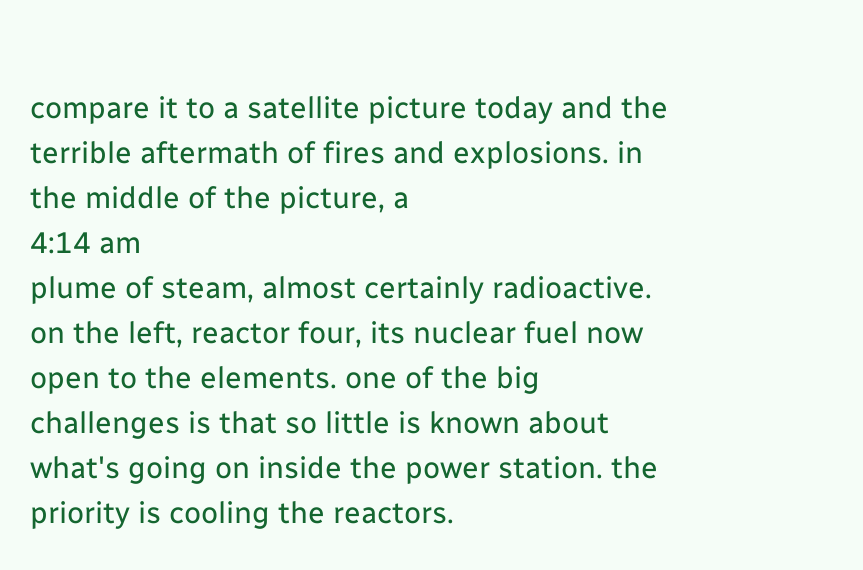compare it to a satellite picture today and the terrible aftermath of fires and explosions. in the middle of the picture, a
4:14 am
plume of steam, almost certainly radioactive. on the left, reactor four, its nuclear fuel now open to the elements. one of the big challenges is that so little is known about what's going on inside the power station. the priority is cooling the reactors.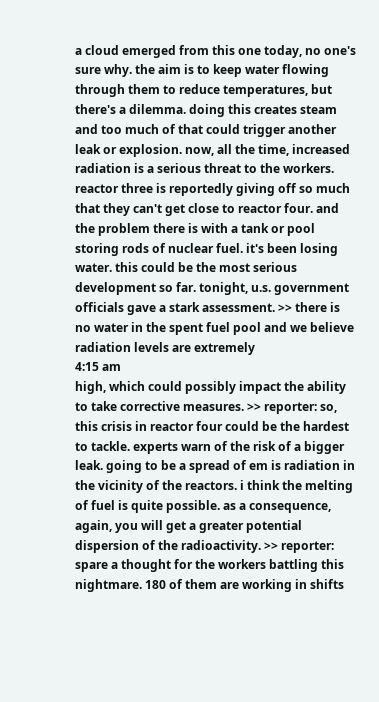a cloud emerged from this one today, no one's sure why. the aim is to keep water flowing through them to reduce temperatures, but there's a dilemma. doing this creates steam and too much of that could trigger another leak or explosion. now, all the time, increased radiation is a serious threat to the workers. reactor three is reportedly giving off so much that they can't get close to reactor four. and the problem there is with a tank or pool storing rods of nuclear fuel. it's been losing water. this could be the most serious development so far. tonight, u.s. government officials gave a stark assessment. >> there is no water in the spent fuel pool and we believe radiation levels are extremely
4:15 am
high, which could possibly impact the ability to take corrective measures. >> reporter: so, this crisis in reactor four could be the hardest to tackle. experts warn of the risk of a bigger leak. going to be a spread of em is radiation in the vicinity of the reactors. i think the melting of fuel is quite possible. as a consequence, again, you will get a greater potential dispersion of the radioactivity. >> reporter: spare a thought for the workers battling this nightmare. 180 of them are working in shifts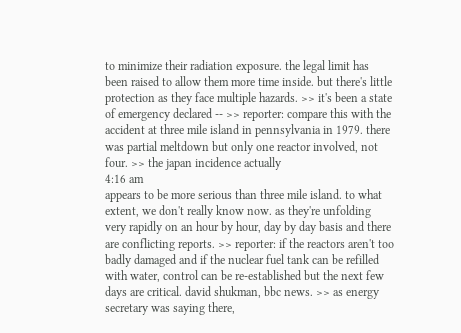to minimize their radiation exposure. the legal limit has been raised to allow them more time inside. but there's little protection as they face multiple hazards. >> it's been a state of emergency declared -- >> reporter: compare this with the accident at three mile island in pennsylvania in 1979. there was partial meltdown but only one reactor involved, not four. >> the japan incidence actually
4:16 am
appears to be more serious than three mile island. to what extent, we don't really know now. as they're unfolding very rapidly on an hour by hour, day by day basis and there are conflicting reports. >> reporter: if the reactors aren't too badly damaged and if the nuclear fuel tank can be refilled with water, control can be re-established but the next few days are critical. david shukman, bbc news. >> as energy secretary was saying there,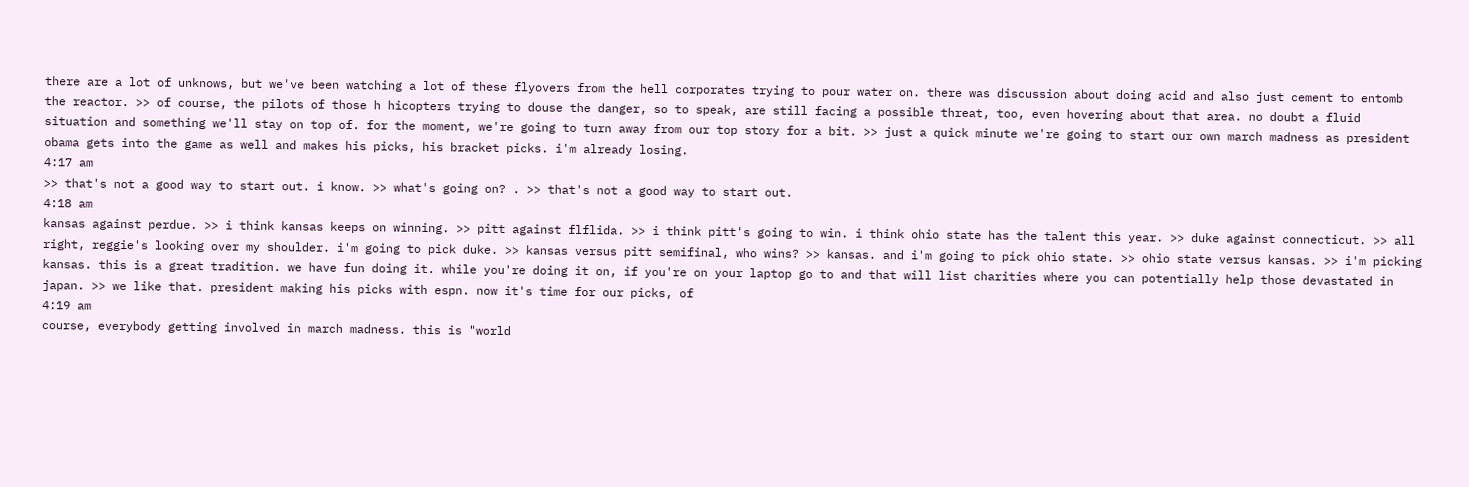there are a lot of unknows, but we've been watching a lot of these flyovers from the hell corporates trying to pour water on. there was discussion about doing acid and also just cement to entomb the reactor. >> of course, the pilots of those h hicopters trying to douse the danger, so to speak, are still facing a possible threat, too, even hovering about that area. no doubt a fluid situation and something we'll stay on top of. for the moment, we're going to turn away from our top story for a bit. >> just a quick minute we're going to start our own march madness as president obama gets into the game as well and makes his picks, his bracket picks. i'm already losing.
4:17 am
>> that's not a good way to start out. i know. >> what's going on? . >> that's not a good way to start out.
4:18 am
kansas against perdue. >> i think kansas keeps on winning. >> pitt against flflida. >> i think pitt's going to win. i think ohio state has the talent this year. >> duke against connecticut. >> all right, reggie's looking over my shoulder. i'm going to pick duke. >> kansas versus pitt semifinal, who wins? >> kansas. and i'm going to pick ohio state. >> ohio state versus kansas. >> i'm picking kansas. this is a great tradition. we have fun doing it. while you're doing it on, if you're on your laptop go to and that will list charities where you can potentially help those devastated in japan. >> we like that. president making his picks with espn. now it's time for our picks, of
4:19 am
course, everybody getting involved in march madness. this is "world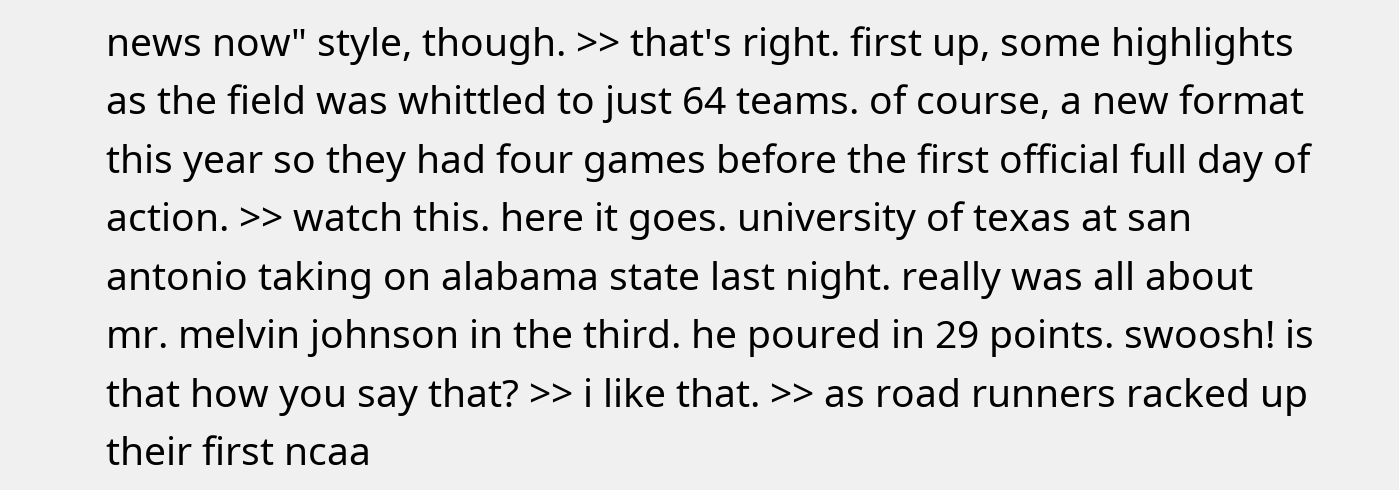news now" style, though. >> that's right. first up, some highlights as the field was whittled to just 64 teams. of course, a new format this year so they had four games before the first official full day of action. >> watch this. here it goes. university of texas at san antonio taking on alabama state last night. really was all about mr. melvin johnson in the third. he poured in 29 points. swoosh! is that how you say that? >> i like that. >> as road runners racked up their first ncaa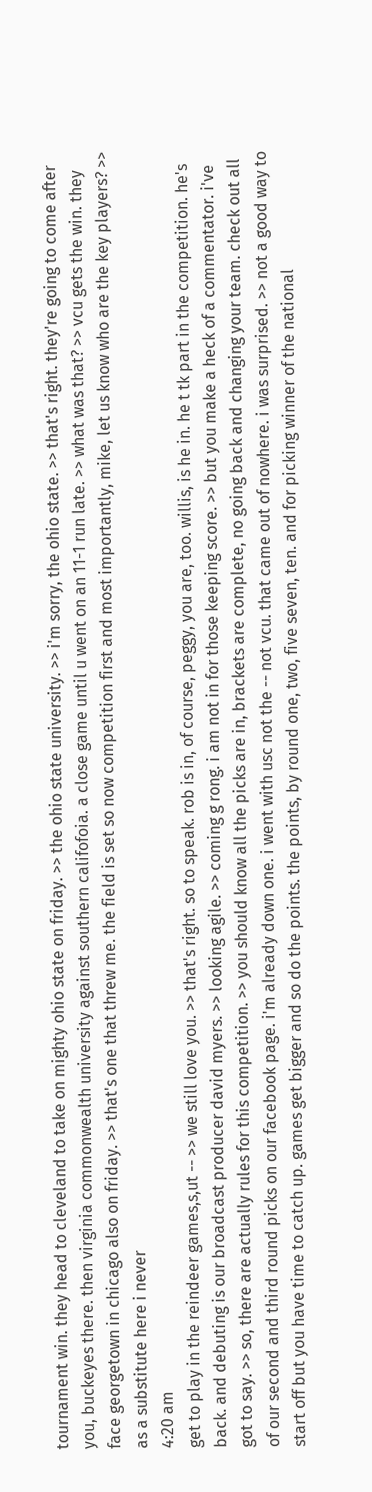tournament win. they head to cleveland to take on mighty ohio state on friday. >> the ohio state university. >> i'm sorry, the ohio state. >> that's right. they're going to come after you, buckeyes there. then virginia commonwealth university against southern califofoia. a close game until u went on an 11-1 run late. >> what was that? >> vcu gets the win. they face georgetown in chicago also on friday. >> that's one that threw me. the field is set so now competition first and most importantly, mike, let us know who are the key players? >> as a substitute here i never
4:20 am
get to play in the reindeer games,s,ut -- >> we still love you. >> that's right. so to speak. rob is in, of course, peggy, you are, too. willis, is he in. he t tk part in the competition. he's back. and debuting is our broadcast producer david myers. >> looking agile. >> coming g rong. i am not in for those keeping score. >> but you make a heck of a commentator. i've got to say. >> so, there are actually rules for this competition. >> you should know all the picks are in, brackets are complete, no going back and changing your team. check out all of our second and third round picks on our facebook page. i'm already down one. i went with usc not the -- not vcu. that came out of nowhere. i was surprised. >> not a good way to start off but you have time to catch up. games get bigger and so do the points. the points, by round one, two, five seven, ten. and for picking winner of the national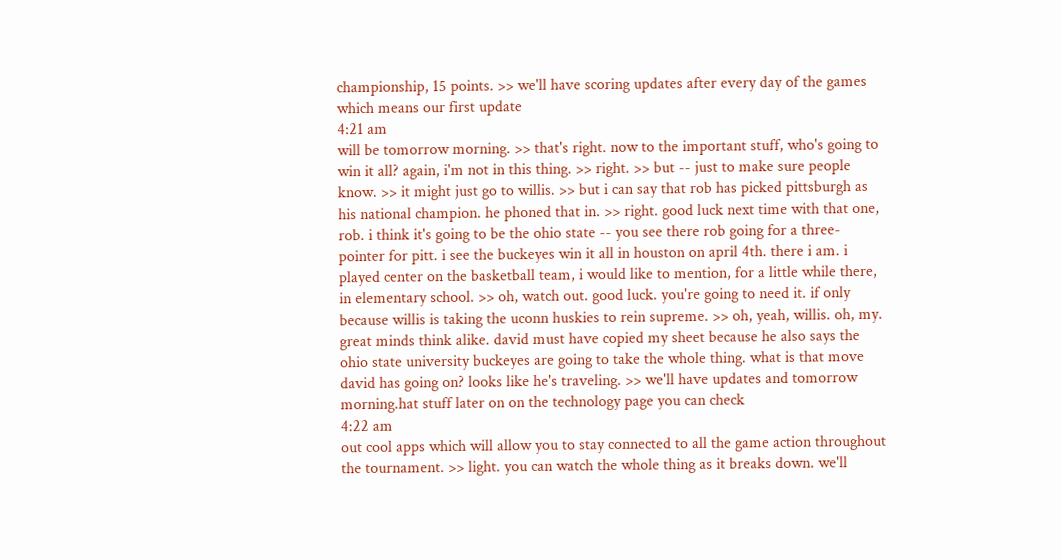championship, 15 points. >> we'll have scoring updates after every day of the games which means our first update
4:21 am
will be tomorrow morning. >> that's right. now to the important stuff, who's going to win it all? again, i'm not in this thing. >> right. >> but -- just to make sure people know. >> it might just go to willis. >> but i can say that rob has picked pittsburgh as his national champion. he phoned that in. >> right. good luck next time with that one, rob. i think it's going to be the ohio state -- you see there rob going for a three-pointer for pitt. i see the buckeyes win it all in houston on april 4th. there i am. i played center on the basketball team, i would like to mention, for a little while there, in elementary school. >> oh, watch out. good luck. you're going to need it. if only because willis is taking the uconn huskies to rein supreme. >> oh, yeah, willis. oh, my. great minds think alike. david must have copied my sheet because he also says the ohio state university buckeyes are going to take the whole thing. what is that move david has going on? looks like he's traveling. >> we'll have updates and tomorrow morning.hat stuff later on on the technology page you can check
4:22 am
out cool apps which will allow you to stay connected to all the game action throughout the tournament. >> light. you can watch the whole thing as it breaks down. we'll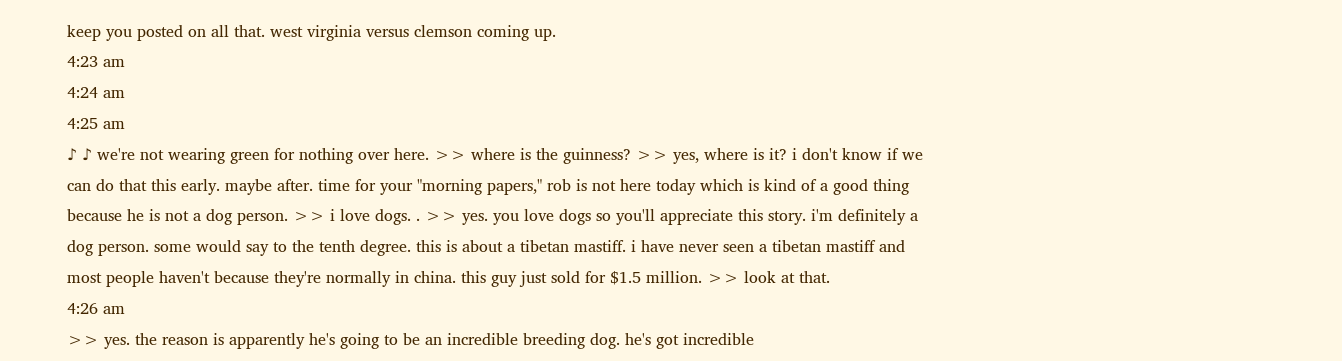keep you posted on all that. west virginia versus clemson coming up.
4:23 am
4:24 am
4:25 am
♪ ♪ we're not wearing green for nothing over here. >> where is the guinness? >> yes, where is it? i don't know if we can do that this early. maybe after. time for your "morning papers," rob is not here today which is kind of a good thing because he is not a dog person. >> i love dogs. . >> yes. you love dogs so you'll appreciate this story. i'm definitely a dog person. some would say to the tenth degree. this is about a tibetan mastiff. i have never seen a tibetan mastiff and most people haven't because they're normally in china. this guy just sold for $1.5 million. >> look at that.
4:26 am
>> yes. the reason is apparently he's going to be an incredible breeding dog. he's got incredible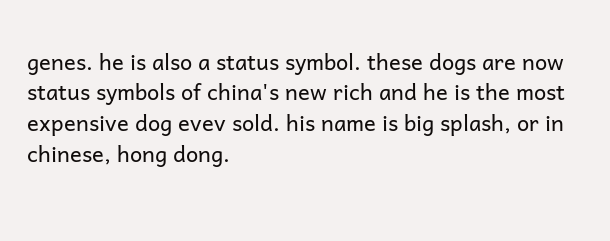genes. he is also a status symbol. these dogs are now status symbols of china's new rich and he is the most expensive dog evev sold. his name is big splash, or in chinese, hong dong.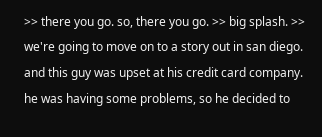>> there you go. so, there you go. >> big splash. >> we're going to move on to a story out in san diego. and this guy was upset at his credit card company. he was having some problems, so he decided to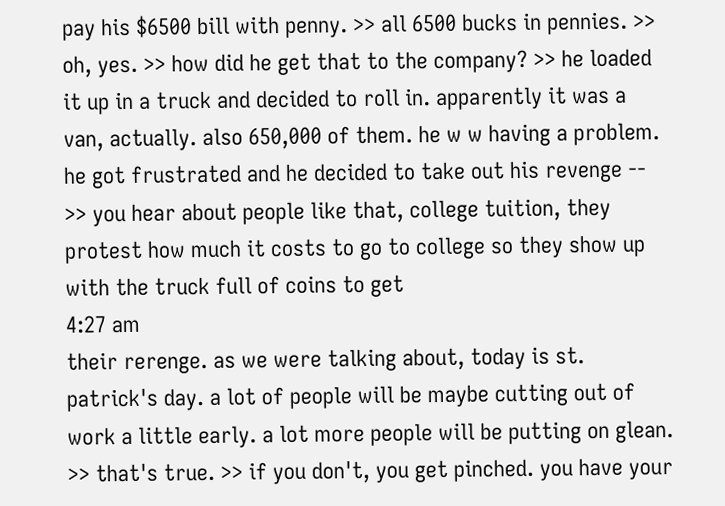pay his $6500 bill with penny. >> all 6500 bucks in pennies. >> oh, yes. >> how did he get that to the company? >> he loaded it up in a truck and decided to roll in. apparently it was a van, actually. also 650,000 of them. he w w having a problem. he got frustrated and he decided to take out his revenge -- >> you hear about people like that, college tuition, they protest how much it costs to go to college so they show up with the truck full of coins to get
4:27 am
their rerenge. as we were talking about, today is st. patrick's day. a lot of people will be maybe cutting out of work a little early. a lot more people will be putting on glean. >> that's true. >> if you don't, you get pinched. you have your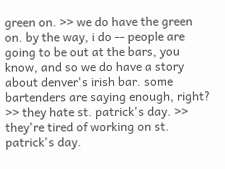green on. >> we do have the green on. by the way, i do -- people are going to be out at the bars, you know, and so we do have a story about denver's irish bar. some bartenders are saying enough, right? >> they hate st. patrick's day. >> they're tired of working on st. patrick's day.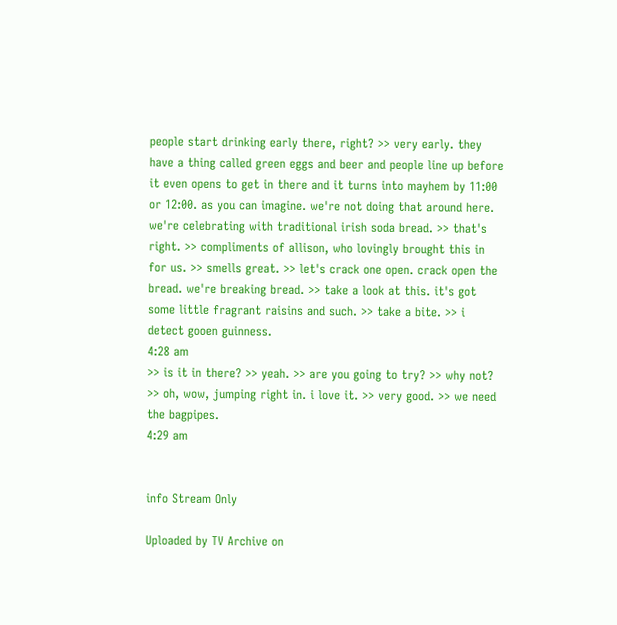people start drinking early there, right? >> very early. they have a thing called green eggs and beer and people line up before it even opens to get in there and it turns into mayhem by 11:00 or 12:00. as you can imagine. we're not doing that around here. we're celebrating with traditional irish soda bread. >> that's right. >> compliments of allison, who lovingly brought this in for us. >> smells great. >> let's crack one open. crack open the bread. we're breaking bread. >> take a look at this. it's got some little fragrant raisins and such. >> take a bite. >> i detect gooen guinness.
4:28 am
>> is it in there? >> yeah. >> are you going to try? >> why not? >> oh, wow, jumping right in. i love it. >> very good. >> we need the bagpipes.
4:29 am


info Stream Only

Uploaded by TV Archive on